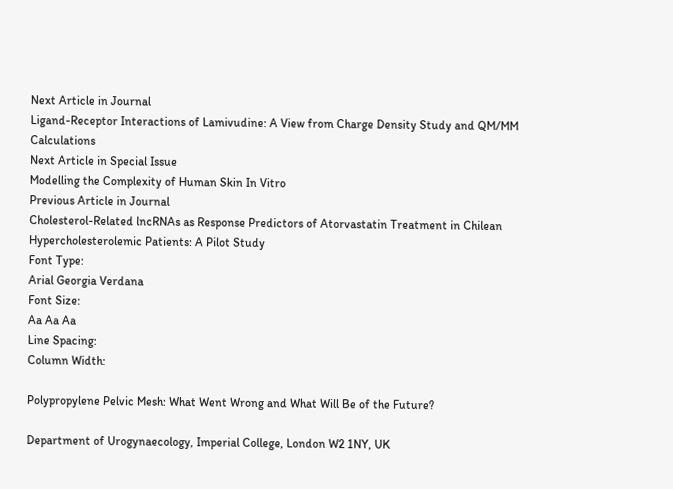Next Article in Journal
Ligand-Receptor Interactions of Lamivudine: A View from Charge Density Study and QM/MM Calculations
Next Article in Special Issue
Modelling the Complexity of Human Skin In Vitro
Previous Article in Journal
Cholesterol-Related lncRNAs as Response Predictors of Atorvastatin Treatment in Chilean Hypercholesterolemic Patients: A Pilot Study
Font Type:
Arial Georgia Verdana
Font Size:
Aa Aa Aa
Line Spacing:
Column Width:

Polypropylene Pelvic Mesh: What Went Wrong and What Will Be of the Future?

Department of Urogynaecology, Imperial College, London W2 1NY, UK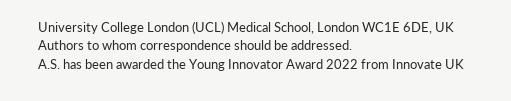University College London (UCL) Medical School, London WC1E 6DE, UK
Authors to whom correspondence should be addressed.
A.S. has been awarded the Young Innovator Award 2022 from Innovate UK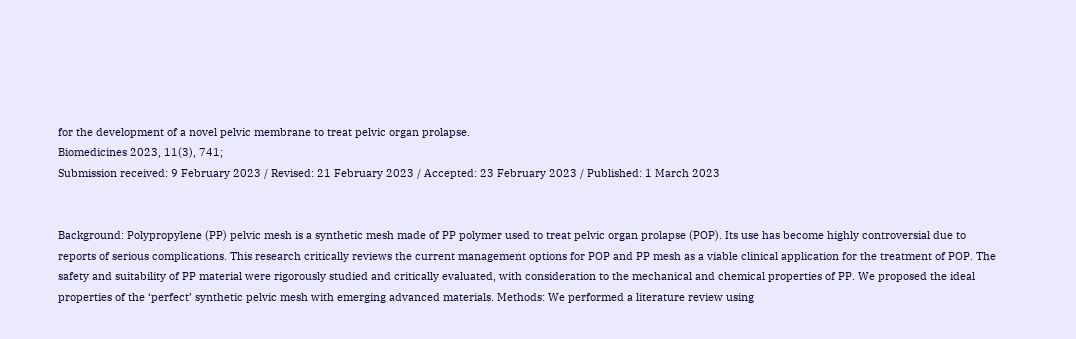for the development of a novel pelvic membrane to treat pelvic organ prolapse.
Biomedicines 2023, 11(3), 741;
Submission received: 9 February 2023 / Revised: 21 February 2023 / Accepted: 23 February 2023 / Published: 1 March 2023


Background: Polypropylene (PP) pelvic mesh is a synthetic mesh made of PP polymer used to treat pelvic organ prolapse (POP). Its use has become highly controversial due to reports of serious complications. This research critically reviews the current management options for POP and PP mesh as a viable clinical application for the treatment of POP. The safety and suitability of PP material were rigorously studied and critically evaluated, with consideration to the mechanical and chemical properties of PP. We proposed the ideal properties of the ‘perfect’ synthetic pelvic mesh with emerging advanced materials. Methods: We performed a literature review using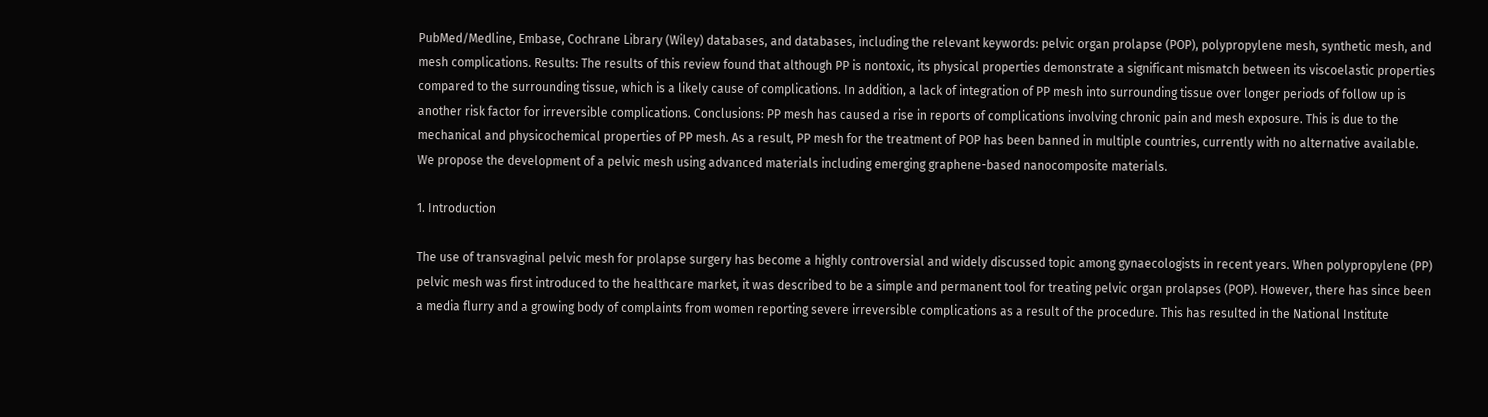PubMed/Medline, Embase, Cochrane Library (Wiley) databases, and databases, including the relevant keywords: pelvic organ prolapse (POP), polypropylene mesh, synthetic mesh, and mesh complications. Results: The results of this review found that although PP is nontoxic, its physical properties demonstrate a significant mismatch between its viscoelastic properties compared to the surrounding tissue, which is a likely cause of complications. In addition, a lack of integration of PP mesh into surrounding tissue over longer periods of follow up is another risk factor for irreversible complications. Conclusions: PP mesh has caused a rise in reports of complications involving chronic pain and mesh exposure. This is due to the mechanical and physicochemical properties of PP mesh. As a result, PP mesh for the treatment of POP has been banned in multiple countries, currently with no alternative available. We propose the development of a pelvic mesh using advanced materials including emerging graphene-based nanocomposite materials.

1. Introduction

The use of transvaginal pelvic mesh for prolapse surgery has become a highly controversial and widely discussed topic among gynaecologists in recent years. When polypropylene (PP) pelvic mesh was first introduced to the healthcare market, it was described to be a simple and permanent tool for treating pelvic organ prolapses (POP). However, there has since been a media flurry and a growing body of complaints from women reporting severe irreversible complications as a result of the procedure. This has resulted in the National Institute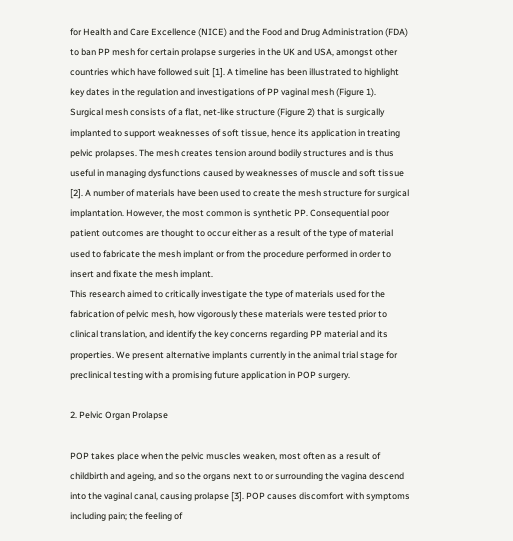for Health and Care Excellence (NICE) and the Food and Drug Administration (FDA) to ban PP mesh for certain prolapse surgeries in the UK and USA, amongst other countries which have followed suit [1]. A timeline has been illustrated to highlight key dates in the regulation and investigations of PP vaginal mesh (Figure 1).
Surgical mesh consists of a flat, net-like structure (Figure 2) that is surgically implanted to support weaknesses of soft tissue, hence its application in treating pelvic prolapses. The mesh creates tension around bodily structures and is thus useful in managing dysfunctions caused by weaknesses of muscle and soft tissue [2]. A number of materials have been used to create the mesh structure for surgical implantation. However, the most common is synthetic PP. Consequential poor patient outcomes are thought to occur either as a result of the type of material used to fabricate the mesh implant or from the procedure performed in order to insert and fixate the mesh implant.
This research aimed to critically investigate the type of materials used for the fabrication of pelvic mesh, how vigorously these materials were tested prior to clinical translation, and identify the key concerns regarding PP material and its properties. We present alternative implants currently in the animal trial stage for preclinical testing with a promising future application in POP surgery.

2. Pelvic Organ Prolapse

POP takes place when the pelvic muscles weaken, most often as a result of childbirth and ageing, and so the organs next to or surrounding the vagina descend into the vaginal canal, causing prolapse [3]. POP causes discomfort with symptoms including pain; the feeling of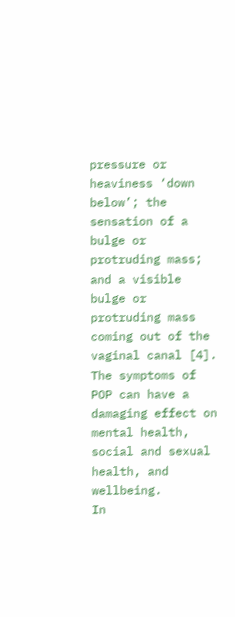pressure or heaviness ‘down below’; the sensation of a bulge or protruding mass; and a visible bulge or protruding mass coming out of the vaginal canal [4]. The symptoms of POP can have a damaging effect on mental health, social and sexual health, and wellbeing.
In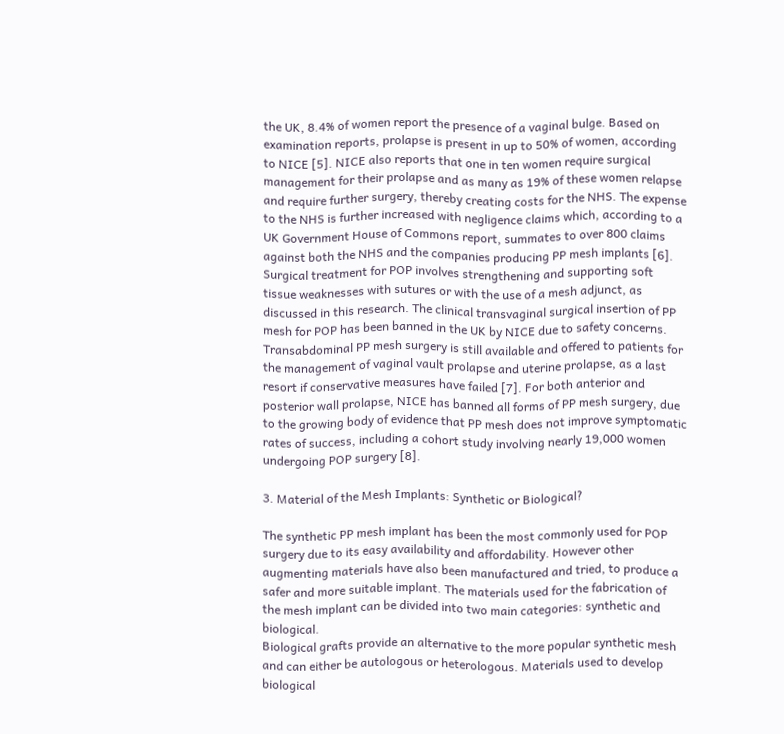the UK, 8.4% of women report the presence of a vaginal bulge. Based on examination reports, prolapse is present in up to 50% of women, according to NICE [5]. NICE also reports that one in ten women require surgical management for their prolapse and as many as 19% of these women relapse and require further surgery, thereby creating costs for the NHS. The expense to the NHS is further increased with negligence claims which, according to a UK Government House of Commons report, summates to over 800 claims against both the NHS and the companies producing PP mesh implants [6].
Surgical treatment for POP involves strengthening and supporting soft tissue weaknesses with sutures or with the use of a mesh adjunct, as discussed in this research. The clinical transvaginal surgical insertion of PP mesh for POP has been banned in the UK by NICE due to safety concerns. Transabdominal PP mesh surgery is still available and offered to patients for the management of vaginal vault prolapse and uterine prolapse, as a last resort if conservative measures have failed [7]. For both anterior and posterior wall prolapse, NICE has banned all forms of PP mesh surgery, due to the growing body of evidence that PP mesh does not improve symptomatic rates of success, including a cohort study involving nearly 19,000 women undergoing POP surgery [8].

3. Material of the Mesh Implants: Synthetic or Biological?

The synthetic PP mesh implant has been the most commonly used for POP surgery due to its easy availability and affordability. However other augmenting materials have also been manufactured and tried, to produce a safer and more suitable implant. The materials used for the fabrication of the mesh implant can be divided into two main categories: synthetic and biological.
Biological grafts provide an alternative to the more popular synthetic mesh and can either be autologous or heterologous. Materials used to develop biological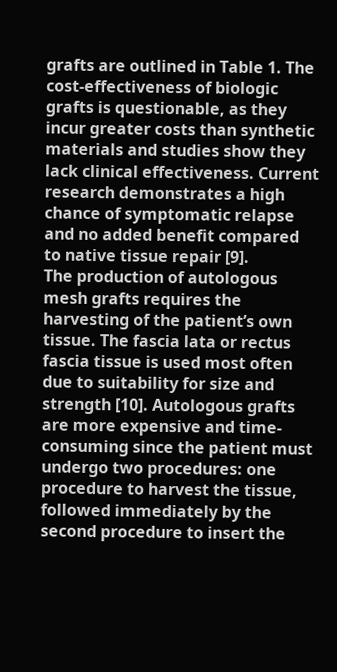grafts are outlined in Table 1. The cost-effectiveness of biologic grafts is questionable, as they incur greater costs than synthetic materials and studies show they lack clinical effectiveness. Current research demonstrates a high chance of symptomatic relapse and no added benefit compared to native tissue repair [9].
The production of autologous mesh grafts requires the harvesting of the patient’s own tissue. The fascia lata or rectus fascia tissue is used most often due to suitability for size and strength [10]. Autologous grafts are more expensive and time-consuming since the patient must undergo two procedures: one procedure to harvest the tissue, followed immediately by the second procedure to insert the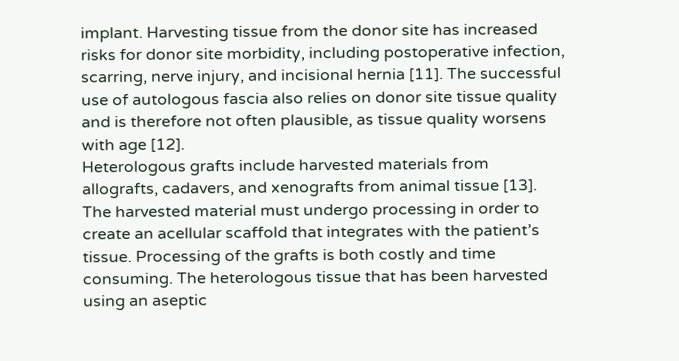implant. Harvesting tissue from the donor site has increased risks for donor site morbidity, including postoperative infection, scarring, nerve injury, and incisional hernia [11]. The successful use of autologous fascia also relies on donor site tissue quality and is therefore not often plausible, as tissue quality worsens with age [12].
Heterologous grafts include harvested materials from allografts, cadavers, and xenografts from animal tissue [13]. The harvested material must undergo processing in order to create an acellular scaffold that integrates with the patient’s tissue. Processing of the grafts is both costly and time consuming. The heterologous tissue that has been harvested using an aseptic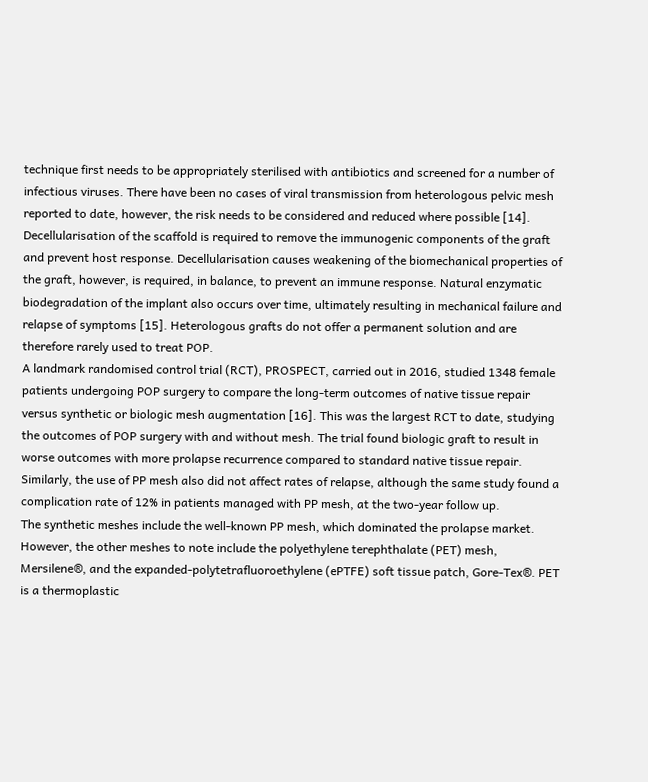technique first needs to be appropriately sterilised with antibiotics and screened for a number of infectious viruses. There have been no cases of viral transmission from heterologous pelvic mesh reported to date, however, the risk needs to be considered and reduced where possible [14]. Decellularisation of the scaffold is required to remove the immunogenic components of the graft and prevent host response. Decellularisation causes weakening of the biomechanical properties of the graft, however, is required, in balance, to prevent an immune response. Natural enzymatic biodegradation of the implant also occurs over time, ultimately resulting in mechanical failure and relapse of symptoms [15]. Heterologous grafts do not offer a permanent solution and are therefore rarely used to treat POP.
A landmark randomised control trial (RCT), PROSPECT, carried out in 2016, studied 1348 female patients undergoing POP surgery to compare the long-term outcomes of native tissue repair versus synthetic or biologic mesh augmentation [16]. This was the largest RCT to date, studying the outcomes of POP surgery with and without mesh. The trial found biologic graft to result in worse outcomes with more prolapse recurrence compared to standard native tissue repair. Similarly, the use of PP mesh also did not affect rates of relapse, although the same study found a complication rate of 12% in patients managed with PP mesh, at the two-year follow up.
The synthetic meshes include the well-known PP mesh, which dominated the prolapse market. However, the other meshes to note include the polyethylene terephthalate (PET) mesh, Mersilene®, and the expanded-polytetrafluoroethylene (ePTFE) soft tissue patch, Gore-Tex®. PET is a thermoplastic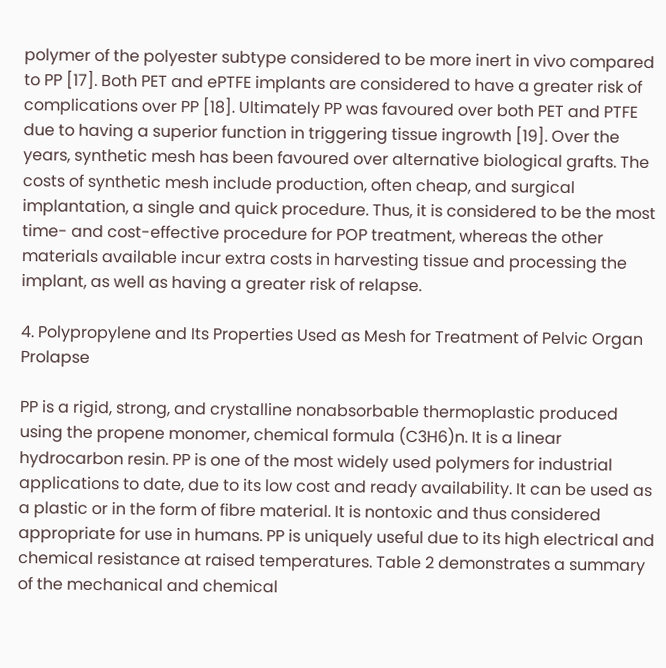polymer of the polyester subtype considered to be more inert in vivo compared to PP [17]. Both PET and ePTFE implants are considered to have a greater risk of complications over PP [18]. Ultimately PP was favoured over both PET and PTFE due to having a superior function in triggering tissue ingrowth [19]. Over the years, synthetic mesh has been favoured over alternative biological grafts. The costs of synthetic mesh include production, often cheap, and surgical implantation, a single and quick procedure. Thus, it is considered to be the most time- and cost-effective procedure for POP treatment, whereas the other materials available incur extra costs in harvesting tissue and processing the implant, as well as having a greater risk of relapse.

4. Polypropylene and Its Properties Used as Mesh for Treatment of Pelvic Organ Prolapse

PP is a rigid, strong, and crystalline nonabsorbable thermoplastic produced using the propene monomer, chemical formula (C3H6)n. It is a linear hydrocarbon resin. PP is one of the most widely used polymers for industrial applications to date, due to its low cost and ready availability. It can be used as a plastic or in the form of fibre material. It is nontoxic and thus considered appropriate for use in humans. PP is uniquely useful due to its high electrical and chemical resistance at raised temperatures. Table 2 demonstrates a summary of the mechanical and chemical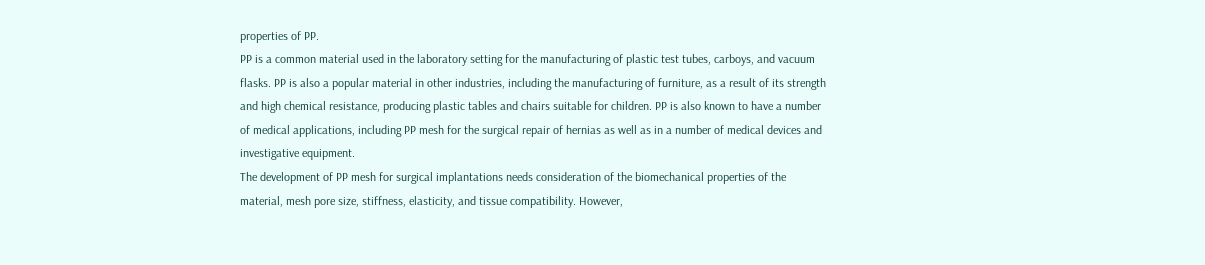properties of PP.
PP is a common material used in the laboratory setting for the manufacturing of plastic test tubes, carboys, and vacuum flasks. PP is also a popular material in other industries, including the manufacturing of furniture, as a result of its strength and high chemical resistance, producing plastic tables and chairs suitable for children. PP is also known to have a number of medical applications, including PP mesh for the surgical repair of hernias as well as in a number of medical devices and investigative equipment.
The development of PP mesh for surgical implantations needs consideration of the biomechanical properties of the material, mesh pore size, stiffness, elasticity, and tissue compatibility. However,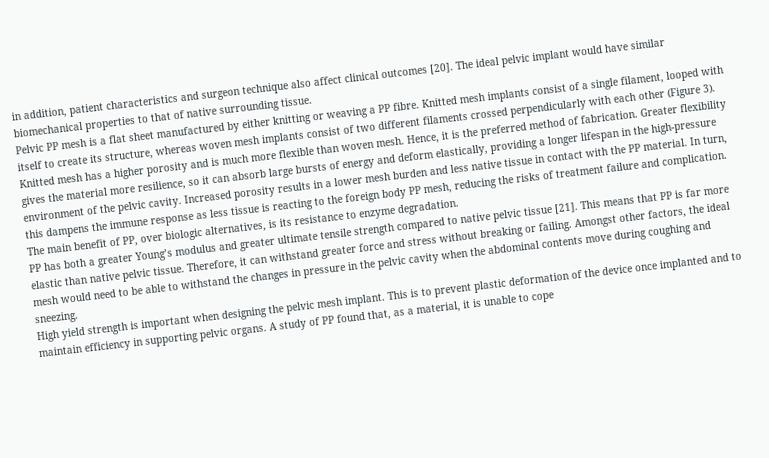in addition, patient characteristics and surgeon technique also affect clinical outcomes [20]. The ideal pelvic implant would have similar biomechanical properties to that of native surrounding tissue.
Pelvic PP mesh is a flat sheet manufactured by either knitting or weaving a PP fibre. Knitted mesh implants consist of a single filament, looped with itself to create its structure, whereas woven mesh implants consist of two different filaments crossed perpendicularly with each other (Figure 3). Knitted mesh has a higher porosity and is much more flexible than woven mesh. Hence, it is the preferred method of fabrication. Greater flexibility gives the material more resilience, so it can absorb large bursts of energy and deform elastically, providing a longer lifespan in the high-pressure environment of the pelvic cavity. Increased porosity results in a lower mesh burden and less native tissue in contact with the PP material. In turn, this dampens the immune response as less tissue is reacting to the foreign body PP mesh, reducing the risks of treatment failure and complication. The main benefit of PP, over biologic alternatives, is its resistance to enzyme degradation.
PP has both a greater Young’s modulus and greater ultimate tensile strength compared to native pelvic tissue [21]. This means that PP is far more elastic than native pelvic tissue. Therefore, it can withstand greater force and stress without breaking or failing. Amongst other factors, the ideal mesh would need to be able to withstand the changes in pressure in the pelvic cavity when the abdominal contents move during coughing and sneezing.
High yield strength is important when designing the pelvic mesh implant. This is to prevent plastic deformation of the device once implanted and to maintain efficiency in supporting pelvic organs. A study of PP found that, as a material, it is unable to cope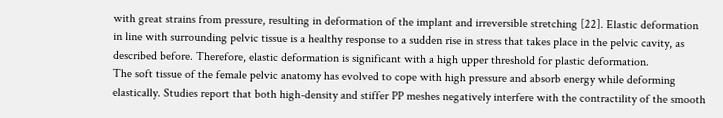with great strains from pressure, resulting in deformation of the implant and irreversible stretching [22]. Elastic deformation in line with surrounding pelvic tissue is a healthy response to a sudden rise in stress that takes place in the pelvic cavity, as described before. Therefore, elastic deformation is significant with a high upper threshold for plastic deformation.
The soft tissue of the female pelvic anatomy has evolved to cope with high pressure and absorb energy while deforming elastically. Studies report that both high-density and stiffer PP meshes negatively interfere with the contractility of the smooth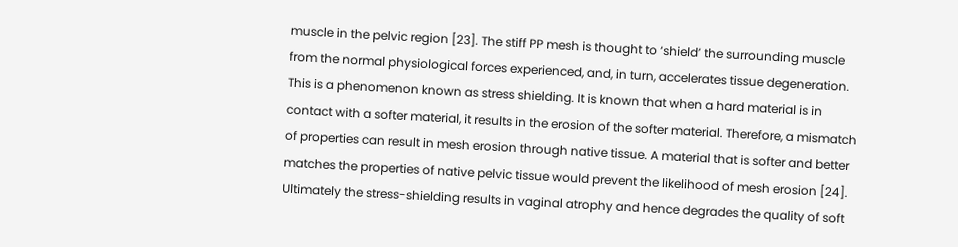muscle in the pelvic region [23]. The stiff PP mesh is thought to ‘shield’ the surrounding muscle from the normal physiological forces experienced, and, in turn, accelerates tissue degeneration. This is a phenomenon known as stress shielding. It is known that when a hard material is in contact with a softer material, it results in the erosion of the softer material. Therefore, a mismatch of properties can result in mesh erosion through native tissue. A material that is softer and better matches the properties of native pelvic tissue would prevent the likelihood of mesh erosion [24]. Ultimately the stress-shielding results in vaginal atrophy and hence degrades the quality of soft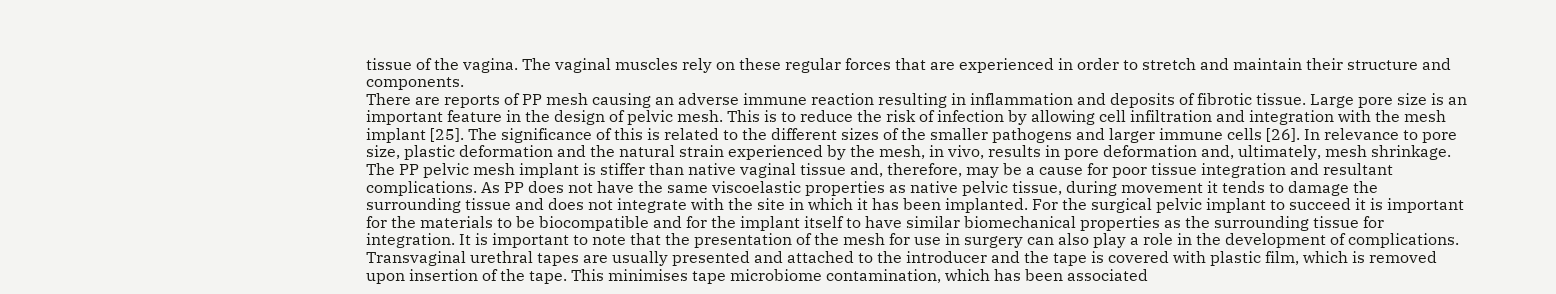tissue of the vagina. The vaginal muscles rely on these regular forces that are experienced in order to stretch and maintain their structure and components.
There are reports of PP mesh causing an adverse immune reaction resulting in inflammation and deposits of fibrotic tissue. Large pore size is an important feature in the design of pelvic mesh. This is to reduce the risk of infection by allowing cell infiltration and integration with the mesh implant [25]. The significance of this is related to the different sizes of the smaller pathogens and larger immune cells [26]. In relevance to pore size, plastic deformation and the natural strain experienced by the mesh, in vivo, results in pore deformation and, ultimately, mesh shrinkage.
The PP pelvic mesh implant is stiffer than native vaginal tissue and, therefore, may be a cause for poor tissue integration and resultant complications. As PP does not have the same viscoelastic properties as native pelvic tissue, during movement it tends to damage the surrounding tissue and does not integrate with the site in which it has been implanted. For the surgical pelvic implant to succeed it is important for the materials to be biocompatible and for the implant itself to have similar biomechanical properties as the surrounding tissue for integration. It is important to note that the presentation of the mesh for use in surgery can also play a role in the development of complications. Transvaginal urethral tapes are usually presented and attached to the introducer and the tape is covered with plastic film, which is removed upon insertion of the tape. This minimises tape microbiome contamination, which has been associated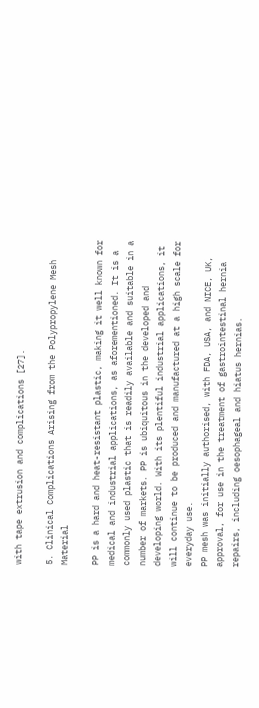with tape extrusion and complications [27].

5. Clinical Complications Arising from the Polypropylene Mesh Material

PP is a hard and heat-resistant plastic, making it well known for medical and industrial applications, as aforementioned. It is a commonly used plastic that is readily available and suitable in a number of markets. PP is ubiquitous in the developed and developing world. With its plentiful industrial applications, it will continue to be produced and manufactured at a high scale for everyday use.
PP mesh was initially authorised, with FDA, USA, and NICE, UK, approval, for use in the treatment of gastrointestinal hernia repairs, including oesophageal and hiatus hernias.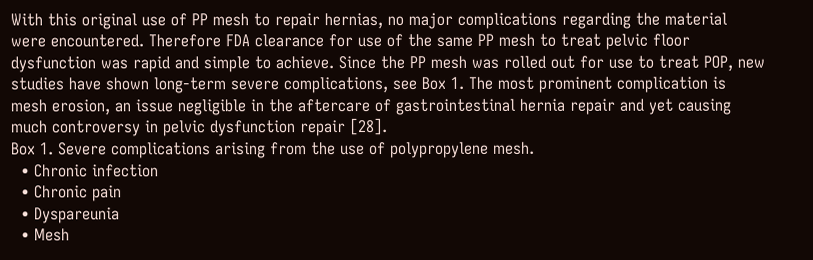With this original use of PP mesh to repair hernias, no major complications regarding the material were encountered. Therefore FDA clearance for use of the same PP mesh to treat pelvic floor dysfunction was rapid and simple to achieve. Since the PP mesh was rolled out for use to treat POP, new studies have shown long-term severe complications, see Box 1. The most prominent complication is mesh erosion, an issue negligible in the aftercare of gastrointestinal hernia repair and yet causing much controversy in pelvic dysfunction repair [28].
Box 1. Severe complications arising from the use of polypropylene mesh.
  • Chronic infection
  • Chronic pain
  • Dyspareunia
  • Mesh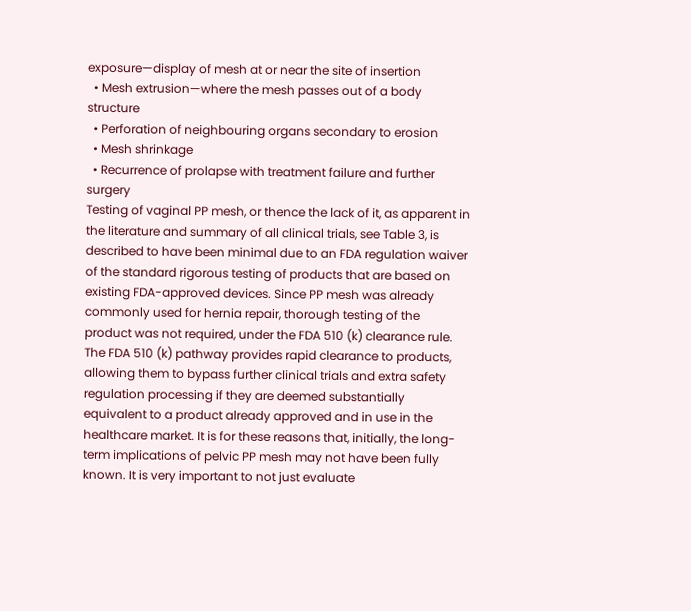exposure—display of mesh at or near the site of insertion
  • Mesh extrusion—where the mesh passes out of a body structure
  • Perforation of neighbouring organs secondary to erosion
  • Mesh shrinkage
  • Recurrence of prolapse with treatment failure and further surgery
Testing of vaginal PP mesh, or thence the lack of it, as apparent in the literature and summary of all clinical trials, see Table 3, is described to have been minimal due to an FDA regulation waiver of the standard rigorous testing of products that are based on existing FDA-approved devices. Since PP mesh was already commonly used for hernia repair, thorough testing of the product was not required, under the FDA 510 (k) clearance rule. The FDA 510 (k) pathway provides rapid clearance to products, allowing them to bypass further clinical trials and extra safety regulation processing if they are deemed substantially equivalent to a product already approved and in use in the healthcare market. It is for these reasons that, initially, the long-term implications of pelvic PP mesh may not have been fully known. It is very important to not just evaluate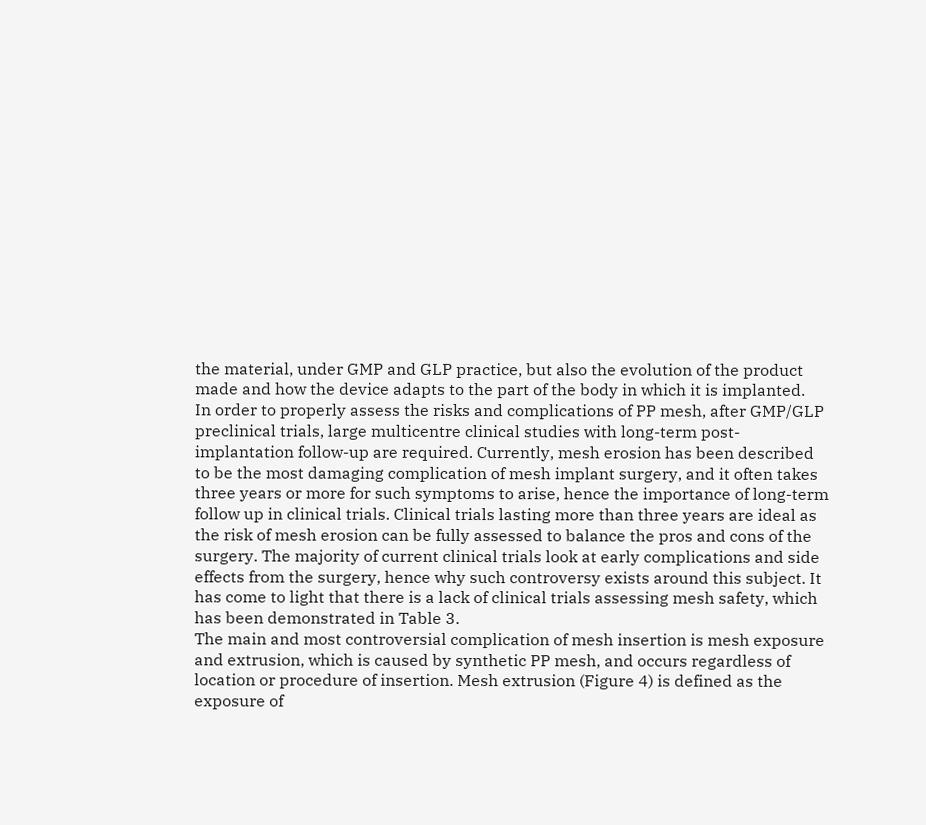the material, under GMP and GLP practice, but also the evolution of the product made and how the device adapts to the part of the body in which it is implanted.
In order to properly assess the risks and complications of PP mesh, after GMP/GLP preclinical trials, large multicentre clinical studies with long-term post-implantation follow-up are required. Currently, mesh erosion has been described to be the most damaging complication of mesh implant surgery, and it often takes three years or more for such symptoms to arise, hence the importance of long-term follow up in clinical trials. Clinical trials lasting more than three years are ideal as the risk of mesh erosion can be fully assessed to balance the pros and cons of the surgery. The majority of current clinical trials look at early complications and side effects from the surgery, hence why such controversy exists around this subject. It has come to light that there is a lack of clinical trials assessing mesh safety, which has been demonstrated in Table 3.
The main and most controversial complication of mesh insertion is mesh exposure and extrusion, which is caused by synthetic PP mesh, and occurs regardless of location or procedure of insertion. Mesh extrusion (Figure 4) is defined as the exposure of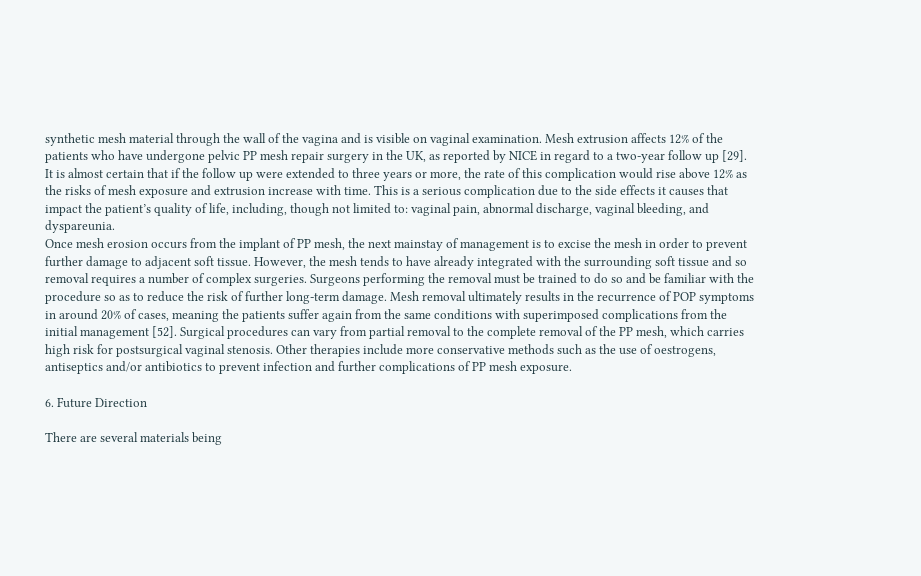synthetic mesh material through the wall of the vagina and is visible on vaginal examination. Mesh extrusion affects 12% of the patients who have undergone pelvic PP mesh repair surgery in the UK, as reported by NICE in regard to a two-year follow up [29]. It is almost certain that if the follow up were extended to three years or more, the rate of this complication would rise above 12% as the risks of mesh exposure and extrusion increase with time. This is a serious complication due to the side effects it causes that impact the patient’s quality of life, including, though not limited to: vaginal pain, abnormal discharge, vaginal bleeding, and dyspareunia.
Once mesh erosion occurs from the implant of PP mesh, the next mainstay of management is to excise the mesh in order to prevent further damage to adjacent soft tissue. However, the mesh tends to have already integrated with the surrounding soft tissue and so removal requires a number of complex surgeries. Surgeons performing the removal must be trained to do so and be familiar with the procedure so as to reduce the risk of further long-term damage. Mesh removal ultimately results in the recurrence of POP symptoms in around 20% of cases, meaning the patients suffer again from the same conditions with superimposed complications from the initial management [52]. Surgical procedures can vary from partial removal to the complete removal of the PP mesh, which carries high risk for postsurgical vaginal stenosis. Other therapies include more conservative methods such as the use of oestrogens, antiseptics and/or antibiotics to prevent infection and further complications of PP mesh exposure.

6. Future Direction

There are several materials being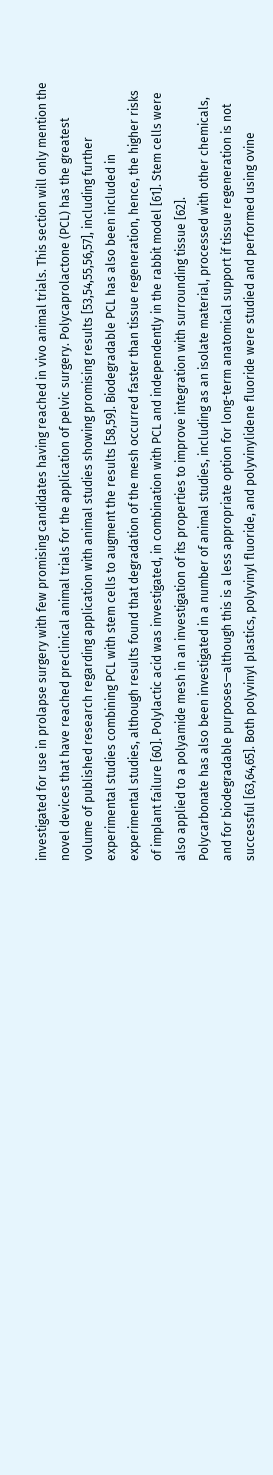investigated for use in prolapse surgery with few promising candidates having reached in vivo animal trials. This section will only mention the novel devices that have reached preclinical animal trials for the application of pelvic surgery. Polycaprolactone (PCL) has the greatest volume of published research regarding application with animal studies showing promising results [53,54,55,56,57], including further experimental studies combining PCL with stem cells to augment the results [58,59]. Biodegradable PCL has also been included in experimental studies, although results found that degradation of the mesh occurred faster than tissue regeneration, hence, the higher risks of implant failure [60]. Polylactic acid was investigated, in combination with PCL and independently in the rabbit model [61]. Stem cells were also applied to a polyamide mesh in an investigation of its properties to improve integration with surrounding tissue [62].
Polycarbonate has also been investigated in a number of animal studies, including as an isolate material, processed with other chemicals, and for biodegradable purposes—although this is a less appropriate option for long-term anatomical support if tissue regeneration is not successful [63,64,65]. Both polyvinyl plastics, polyvinyl fluoride, and polyvinylidene fluoride were studied and performed using ovine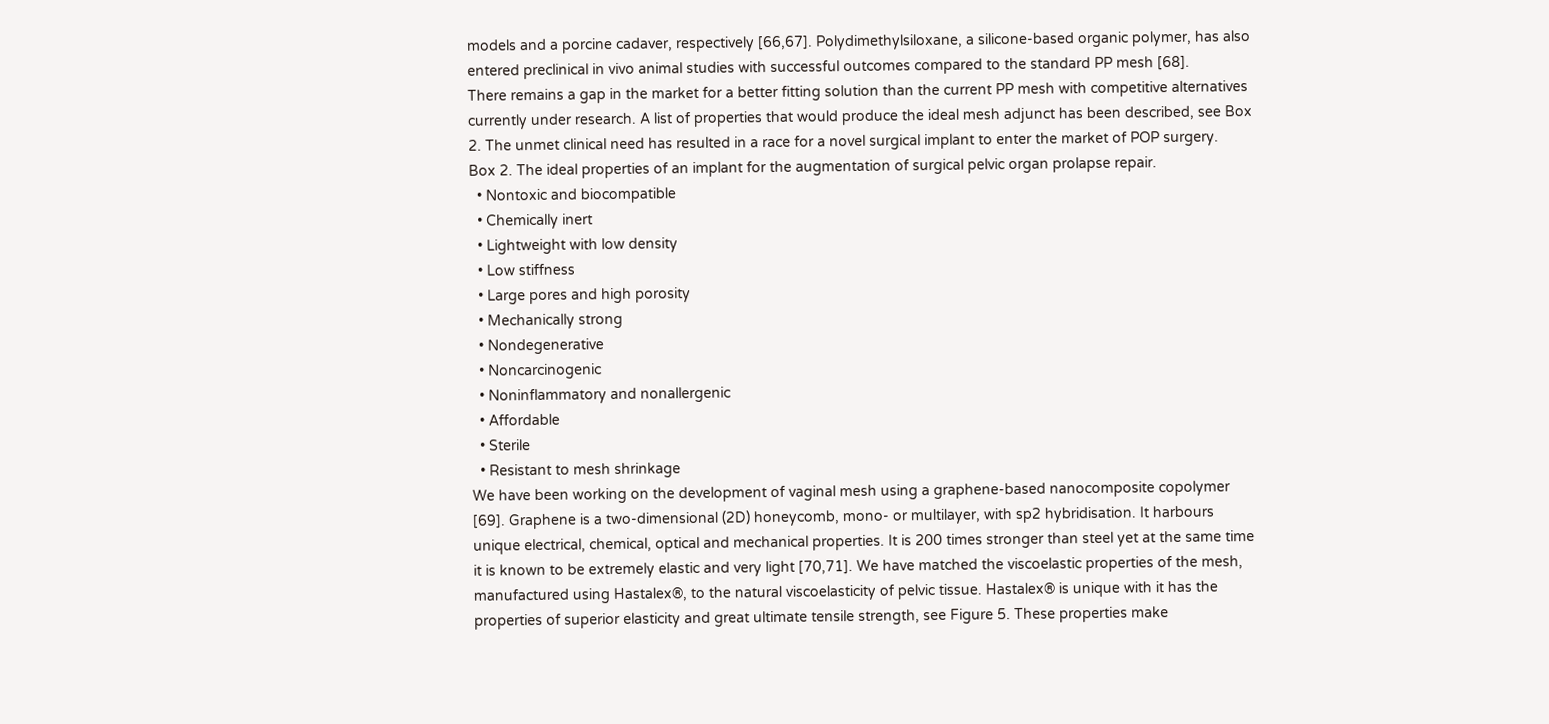models and a porcine cadaver, respectively [66,67]. Polydimethylsiloxane, a silicone-based organic polymer, has also entered preclinical in vivo animal studies with successful outcomes compared to the standard PP mesh [68].
There remains a gap in the market for a better fitting solution than the current PP mesh with competitive alternatives currently under research. A list of properties that would produce the ideal mesh adjunct has been described, see Box 2. The unmet clinical need has resulted in a race for a novel surgical implant to enter the market of POP surgery.
Box 2. The ideal properties of an implant for the augmentation of surgical pelvic organ prolapse repair.
  • Nontoxic and biocompatible
  • Chemically inert
  • Lightweight with low density
  • Low stiffness
  • Large pores and high porosity
  • Mechanically strong
  • Nondegenerative
  • Noncarcinogenic
  • Noninflammatory and nonallergenic
  • Affordable
  • Sterile
  • Resistant to mesh shrinkage
We have been working on the development of vaginal mesh using a graphene-based nanocomposite copolymer [69]. Graphene is a two-dimensional (2D) honeycomb, mono- or multilayer, with sp2 hybridisation. It harbours unique electrical, chemical, optical and mechanical properties. It is 200 times stronger than steel yet at the same time it is known to be extremely elastic and very light [70,71]. We have matched the viscoelastic properties of the mesh, manufactured using Hastalex®, to the natural viscoelasticity of pelvic tissue. Hastalex® is unique with it has the properties of superior elasticity and great ultimate tensile strength, see Figure 5. These properties make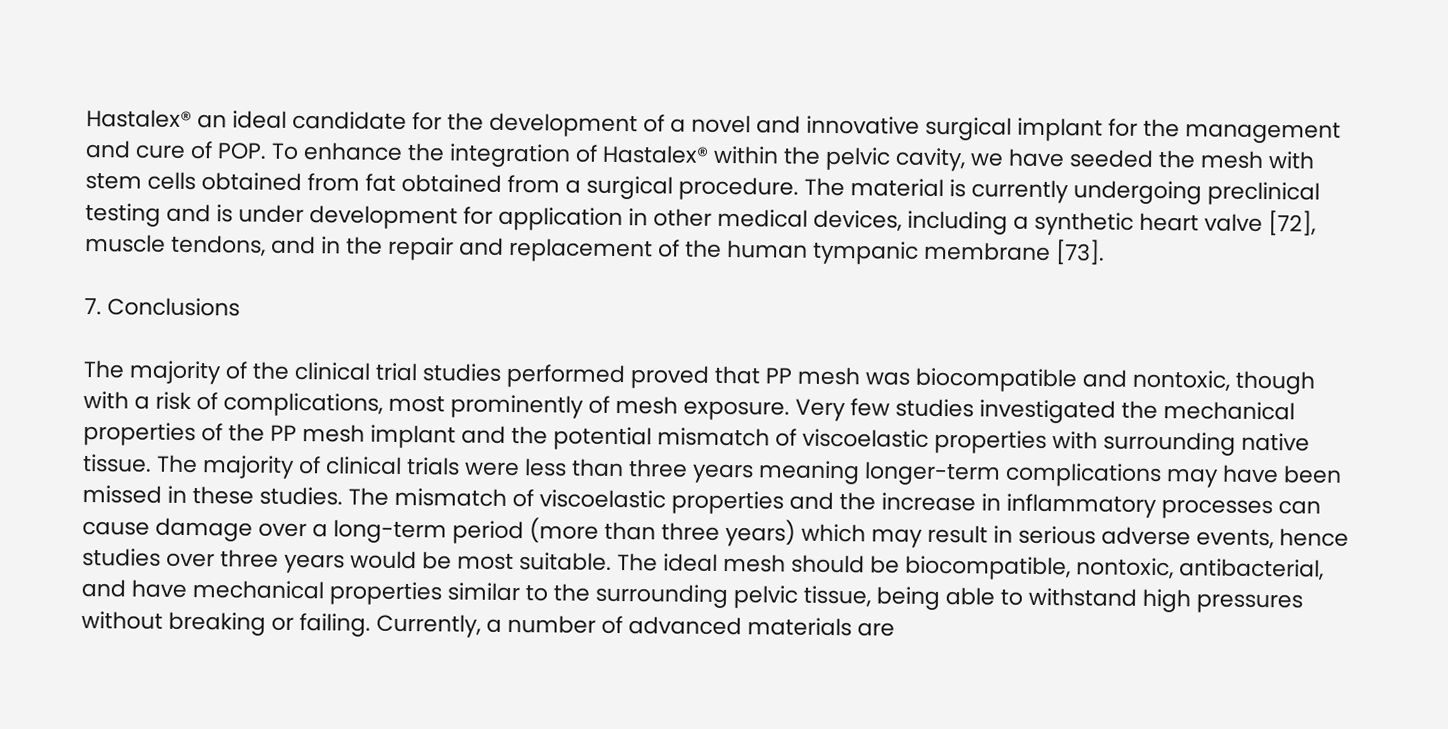Hastalex® an ideal candidate for the development of a novel and innovative surgical implant for the management and cure of POP. To enhance the integration of Hastalex® within the pelvic cavity, we have seeded the mesh with stem cells obtained from fat obtained from a surgical procedure. The material is currently undergoing preclinical testing and is under development for application in other medical devices, including a synthetic heart valve [72], muscle tendons, and in the repair and replacement of the human tympanic membrane [73].

7. Conclusions

The majority of the clinical trial studies performed proved that PP mesh was biocompatible and nontoxic, though with a risk of complications, most prominently of mesh exposure. Very few studies investigated the mechanical properties of the PP mesh implant and the potential mismatch of viscoelastic properties with surrounding native tissue. The majority of clinical trials were less than three years meaning longer-term complications may have been missed in these studies. The mismatch of viscoelastic properties and the increase in inflammatory processes can cause damage over a long-term period (more than three years) which may result in serious adverse events, hence studies over three years would be most suitable. The ideal mesh should be biocompatible, nontoxic, antibacterial, and have mechanical properties similar to the surrounding pelvic tissue, being able to withstand high pressures without breaking or failing. Currently, a number of advanced materials are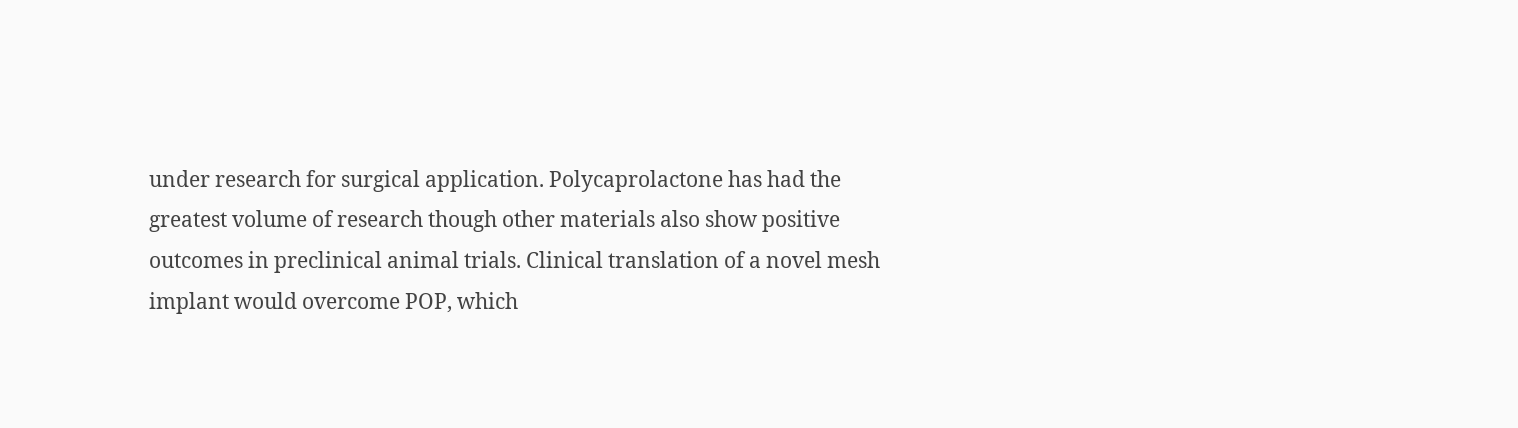under research for surgical application. Polycaprolactone has had the greatest volume of research though other materials also show positive outcomes in preclinical animal trials. Clinical translation of a novel mesh implant would overcome POP, which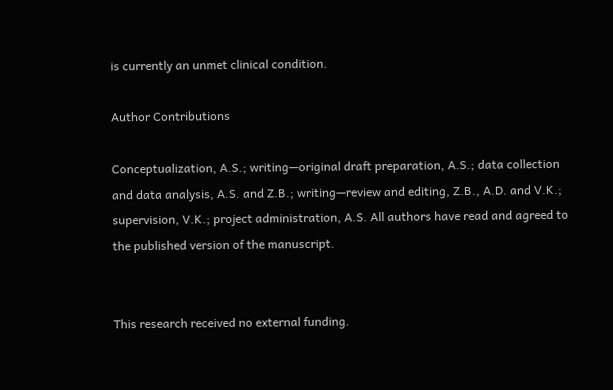is currently an unmet clinical condition.

Author Contributions

Conceptualization, A.S.; writing—original draft preparation, A.S.; data collection and data analysis, A.S. and Z.B.; writing—review and editing, Z.B., A.D. and V.K.; supervision, V.K.; project administration, A.S. All authors have read and agreed to the published version of the manuscript.


This research received no external funding.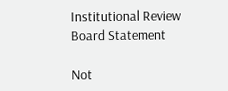Institutional Review Board Statement

Not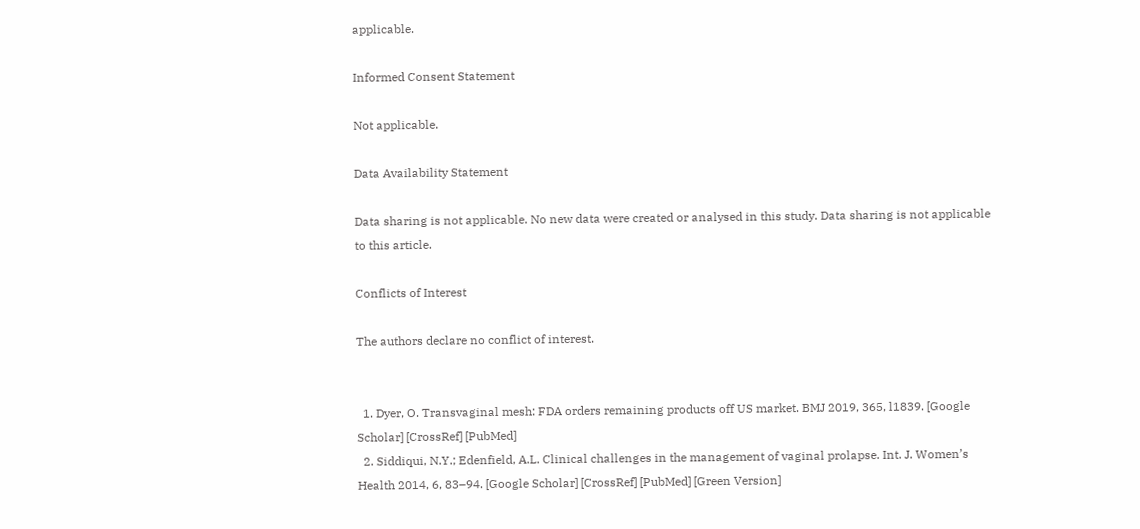applicable.

Informed Consent Statement

Not applicable.

Data Availability Statement

Data sharing is not applicable. No new data were created or analysed in this study. Data sharing is not applicable to this article.

Conflicts of Interest

The authors declare no conflict of interest.


  1. Dyer, O. Transvaginal mesh: FDA orders remaining products off US market. BMJ 2019, 365, l1839. [Google Scholar] [CrossRef] [PubMed]
  2. Siddiqui, N.Y.; Edenfield, A.L. Clinical challenges in the management of vaginal prolapse. Int. J. Women’s Health 2014, 6, 83–94. [Google Scholar] [CrossRef] [PubMed] [Green Version]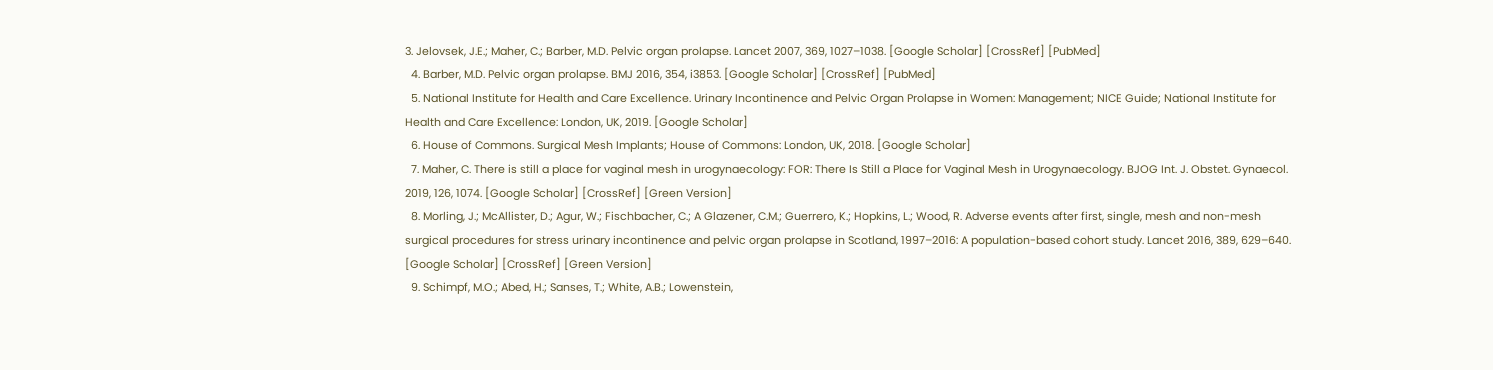3. Jelovsek, J.E.; Maher, C.; Barber, M.D. Pelvic organ prolapse. Lancet 2007, 369, 1027–1038. [Google Scholar] [CrossRef] [PubMed]
  4. Barber, M.D. Pelvic organ prolapse. BMJ 2016, 354, i3853. [Google Scholar] [CrossRef] [PubMed]
  5. National Institute for Health and Care Excellence. Urinary Incontinence and Pelvic Organ Prolapse in Women: Management; NICE Guide; National Institute for Health and Care Excellence: London, UK, 2019. [Google Scholar]
  6. House of Commons. Surgical Mesh Implants; House of Commons: London, UK, 2018. [Google Scholar]
  7. Maher, C. There is still a place for vaginal mesh in urogynaecology: FOR: There Is Still a Place for Vaginal Mesh in Urogynaecology. BJOG Int. J. Obstet. Gynaecol. 2019, 126, 1074. [Google Scholar] [CrossRef] [Green Version]
  8. Morling, J.; McAllister, D.; Agur, W.; Fischbacher, C.; A Glazener, C.M.; Guerrero, K.; Hopkins, L.; Wood, R. Adverse events after first, single, mesh and non-mesh surgical procedures for stress urinary incontinence and pelvic organ prolapse in Scotland, 1997–2016: A population-based cohort study. Lancet 2016, 389, 629–640. [Google Scholar] [CrossRef] [Green Version]
  9. Schimpf, M.O.; Abed, H.; Sanses, T.; White, A.B.; Lowenstein,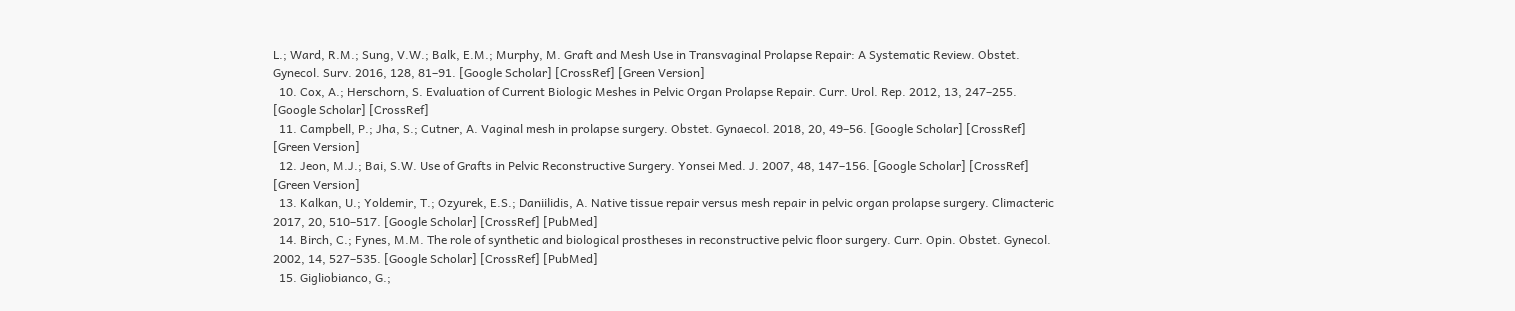L.; Ward, R.M.; Sung, V.W.; Balk, E.M.; Murphy, M. Graft and Mesh Use in Transvaginal Prolapse Repair: A Systematic Review. Obstet. Gynecol. Surv. 2016, 128, 81–91. [Google Scholar] [CrossRef] [Green Version]
  10. Cox, A.; Herschorn, S. Evaluation of Current Biologic Meshes in Pelvic Organ Prolapse Repair. Curr. Urol. Rep. 2012, 13, 247–255. [Google Scholar] [CrossRef]
  11. Campbell, P.; Jha, S.; Cutner, A. Vaginal mesh in prolapse surgery. Obstet. Gynaecol. 2018, 20, 49–56. [Google Scholar] [CrossRef] [Green Version]
  12. Jeon, M.J.; Bai, S.W. Use of Grafts in Pelvic Reconstructive Surgery. Yonsei Med. J. 2007, 48, 147–156. [Google Scholar] [CrossRef] [Green Version]
  13. Kalkan, U.; Yoldemir, T.; Ozyurek, E.S.; Daniilidis, A. Native tissue repair versus mesh repair in pelvic organ prolapse surgery. Climacteric 2017, 20, 510–517. [Google Scholar] [CrossRef] [PubMed]
  14. Birch, C.; Fynes, M.M. The role of synthetic and biological prostheses in reconstructive pelvic floor surgery. Curr. Opin. Obstet. Gynecol. 2002, 14, 527–535. [Google Scholar] [CrossRef] [PubMed]
  15. Gigliobianco, G.;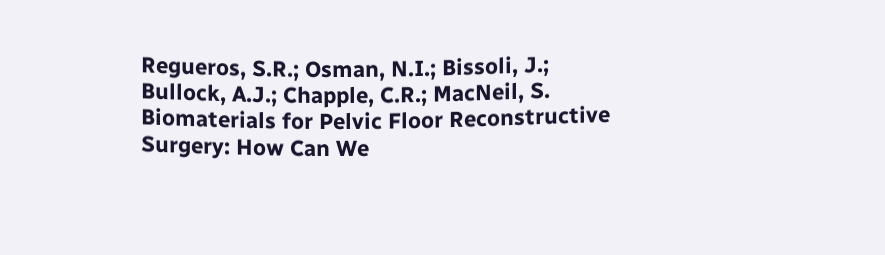Regueros, S.R.; Osman, N.I.; Bissoli, J.; Bullock, A.J.; Chapple, C.R.; MacNeil, S. Biomaterials for Pelvic Floor Reconstructive Surgery: How Can We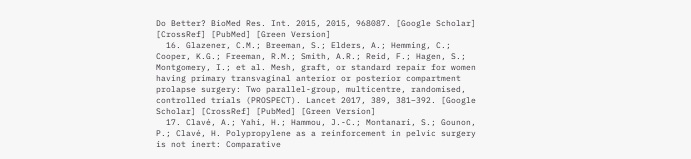Do Better? BioMed Res. Int. 2015, 2015, 968087. [Google Scholar] [CrossRef] [PubMed] [Green Version]
  16. Glazener, C.M.; Breeman, S.; Elders, A.; Hemming, C.; Cooper, K.G.; Freeman, R.M.; Smith, A.R.; Reid, F.; Hagen, S.; Montgomery, I.; et al. Mesh, graft, or standard repair for women having primary transvaginal anterior or posterior compartment prolapse surgery: Two parallel-group, multicentre, randomised, controlled trials (PROSPECT). Lancet 2017, 389, 381–392. [Google Scholar] [CrossRef] [PubMed] [Green Version]
  17. Clavé, A.; Yahi, H.; Hammou, J.-C.; Montanari, S.; Gounon, P.; Clavé, H. Polypropylene as a reinforcement in pelvic surgery is not inert: Comparative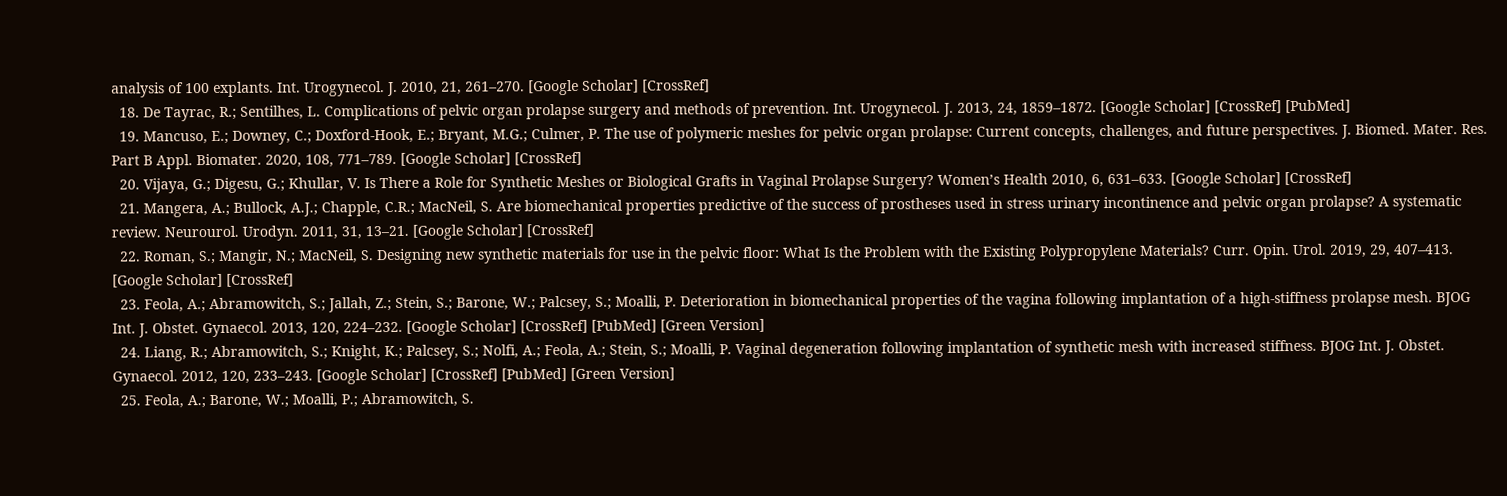analysis of 100 explants. Int. Urogynecol. J. 2010, 21, 261–270. [Google Scholar] [CrossRef]
  18. De Tayrac, R.; Sentilhes, L. Complications of pelvic organ prolapse surgery and methods of prevention. Int. Urogynecol. J. 2013, 24, 1859–1872. [Google Scholar] [CrossRef] [PubMed]
  19. Mancuso, E.; Downey, C.; Doxford-Hook, E.; Bryant, M.G.; Culmer, P. The use of polymeric meshes for pelvic organ prolapse: Current concepts, challenges, and future perspectives. J. Biomed. Mater. Res. Part B Appl. Biomater. 2020, 108, 771–789. [Google Scholar] [CrossRef]
  20. Vijaya, G.; Digesu, G.; Khullar, V. Is There a Role for Synthetic Meshes or Biological Grafts in Vaginal Prolapse Surgery? Women’s Health 2010, 6, 631–633. [Google Scholar] [CrossRef]
  21. Mangera, A.; Bullock, A.J.; Chapple, C.R.; MacNeil, S. Are biomechanical properties predictive of the success of prostheses used in stress urinary incontinence and pelvic organ prolapse? A systematic review. Neurourol. Urodyn. 2011, 31, 13–21. [Google Scholar] [CrossRef]
  22. Roman, S.; Mangir, N.; MacNeil, S. Designing new synthetic materials for use in the pelvic floor: What Is the Problem with the Existing Polypropylene Materials? Curr. Opin. Urol. 2019, 29, 407–413. [Google Scholar] [CrossRef]
  23. Feola, A.; Abramowitch, S.; Jallah, Z.; Stein, S.; Barone, W.; Palcsey, S.; Moalli, P. Deterioration in biomechanical properties of the vagina following implantation of a high-stiffness prolapse mesh. BJOG Int. J. Obstet. Gynaecol. 2013, 120, 224–232. [Google Scholar] [CrossRef] [PubMed] [Green Version]
  24. Liang, R.; Abramowitch, S.; Knight, K.; Palcsey, S.; Nolfi, A.; Feola, A.; Stein, S.; Moalli, P. Vaginal degeneration following implantation of synthetic mesh with increased stiffness. BJOG Int. J. Obstet. Gynaecol. 2012, 120, 233–243. [Google Scholar] [CrossRef] [PubMed] [Green Version]
  25. Feola, A.; Barone, W.; Moalli, P.; Abramowitch, S.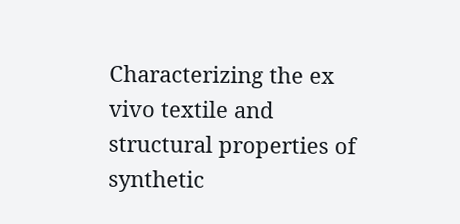Characterizing the ex vivo textile and structural properties of synthetic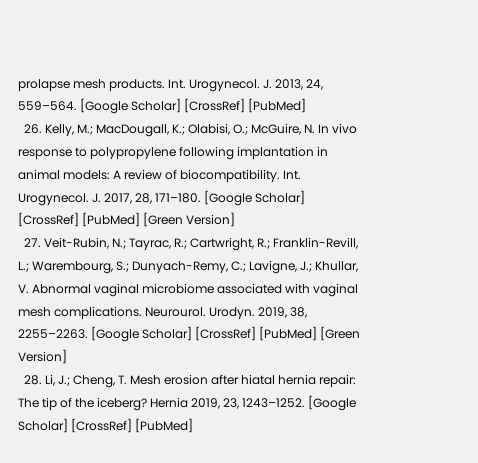prolapse mesh products. Int. Urogynecol. J. 2013, 24, 559–564. [Google Scholar] [CrossRef] [PubMed]
  26. Kelly, M.; MacDougall, K.; Olabisi, O.; McGuire, N. In vivo response to polypropylene following implantation in animal models: A review of biocompatibility. Int. Urogynecol. J. 2017, 28, 171–180. [Google Scholar] [CrossRef] [PubMed] [Green Version]
  27. Veit-Rubin, N.; Tayrac, R.; Cartwright, R.; Franklin-Revill, L.; Warembourg, S.; Dunyach-Remy, C.; Lavigne, J.; Khullar, V. Abnormal vaginal microbiome associated with vaginal mesh complications. Neurourol. Urodyn. 2019, 38, 2255–2263. [Google Scholar] [CrossRef] [PubMed] [Green Version]
  28. Li, J.; Cheng, T. Mesh erosion after hiatal hernia repair: The tip of the iceberg? Hernia 2019, 23, 1243–1252. [Google Scholar] [CrossRef] [PubMed]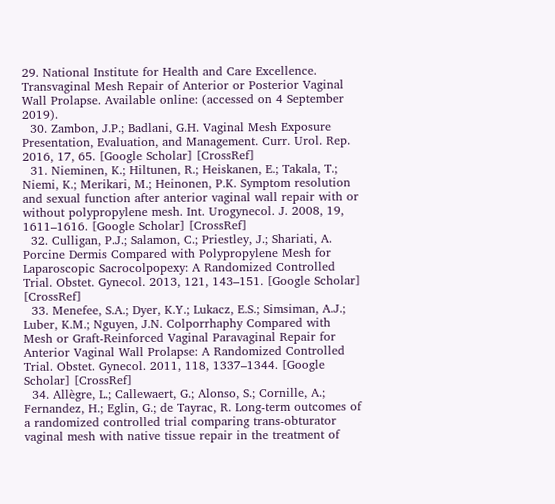29. National Institute for Health and Care Excellence. Transvaginal Mesh Repair of Anterior or Posterior Vaginal Wall Prolapse. Available online: (accessed on 4 September 2019).
  30. Zambon, J.P.; Badlani, G.H. Vaginal Mesh Exposure Presentation, Evaluation, and Management. Curr. Urol. Rep. 2016, 17, 65. [Google Scholar] [CrossRef]
  31. Nieminen, K.; Hiltunen, R.; Heiskanen, E.; Takala, T.; Niemi, K.; Merikari, M.; Heinonen, P.K. Symptom resolution and sexual function after anterior vaginal wall repair with or without polypropylene mesh. Int. Urogynecol. J. 2008, 19, 1611–1616. [Google Scholar] [CrossRef]
  32. Culligan, P.J.; Salamon, C.; Priestley, J.; Shariati, A. Porcine Dermis Compared with Polypropylene Mesh for Laparoscopic Sacrocolpopexy: A Randomized Controlled Trial. Obstet. Gynecol. 2013, 121, 143–151. [Google Scholar] [CrossRef]
  33. Menefee, S.A.; Dyer, K.Y.; Lukacz, E.S.; Simsiman, A.J.; Luber, K.M.; Nguyen, J.N. Colporrhaphy Compared with Mesh or Graft-Reinforced Vaginal Paravaginal Repair for Anterior Vaginal Wall Prolapse: A Randomized Controlled Trial. Obstet. Gynecol. 2011, 118, 1337–1344. [Google Scholar] [CrossRef]
  34. Allègre, L.; Callewaert, G.; Alonso, S.; Cornille, A.; Fernandez, H.; Eglin, G.; de Tayrac, R. Long-term outcomes of a randomized controlled trial comparing trans-obturator vaginal mesh with native tissue repair in the treatment of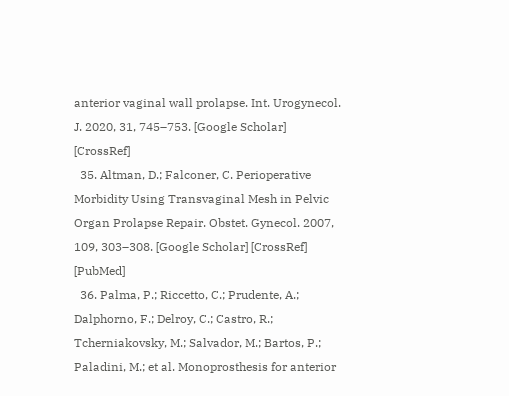anterior vaginal wall prolapse. Int. Urogynecol. J. 2020, 31, 745–753. [Google Scholar] [CrossRef]
  35. Altman, D.; Falconer, C. Perioperative Morbidity Using Transvaginal Mesh in Pelvic Organ Prolapse Repair. Obstet. Gynecol. 2007, 109, 303–308. [Google Scholar] [CrossRef] [PubMed]
  36. Palma, P.; Riccetto, C.; Prudente, A.; Dalphorno, F.; Delroy, C.; Castro, R.; Tcherniakovsky, M.; Salvador, M.; Bartos, P.; Paladini, M.; et al. Monoprosthesis for anterior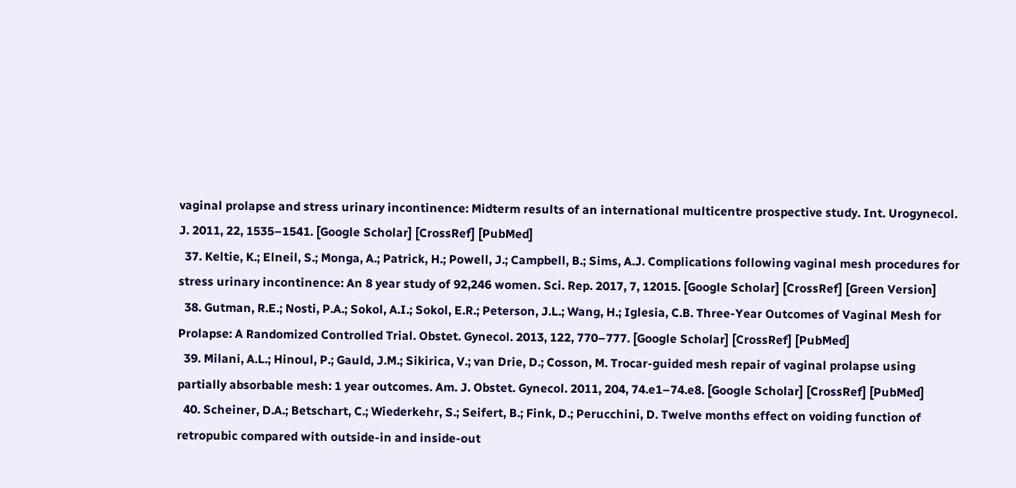vaginal prolapse and stress urinary incontinence: Midterm results of an international multicentre prospective study. Int. Urogynecol. J. 2011, 22, 1535–1541. [Google Scholar] [CrossRef] [PubMed]
  37. Keltie, K.; Elneil, S.; Monga, A.; Patrick, H.; Powell, J.; Campbell, B.; Sims, A.J. Complications following vaginal mesh procedures for stress urinary incontinence: An 8 year study of 92,246 women. Sci. Rep. 2017, 7, 12015. [Google Scholar] [CrossRef] [Green Version]
  38. Gutman, R.E.; Nosti, P.A.; Sokol, A.I.; Sokol, E.R.; Peterson, J.L.; Wang, H.; Iglesia, C.B. Three-Year Outcomes of Vaginal Mesh for Prolapse: A Randomized Controlled Trial. Obstet. Gynecol. 2013, 122, 770–777. [Google Scholar] [CrossRef] [PubMed]
  39. Milani, A.L.; Hinoul, P.; Gauld, J.M.; Sikirica, V.; van Drie, D.; Cosson, M. Trocar-guided mesh repair of vaginal prolapse using partially absorbable mesh: 1 year outcomes. Am. J. Obstet. Gynecol. 2011, 204, 74.e1–74.e8. [Google Scholar] [CrossRef] [PubMed]
  40. Scheiner, D.A.; Betschart, C.; Wiederkehr, S.; Seifert, B.; Fink, D.; Perucchini, D. Twelve months effect on voiding function of retropubic compared with outside-in and inside-out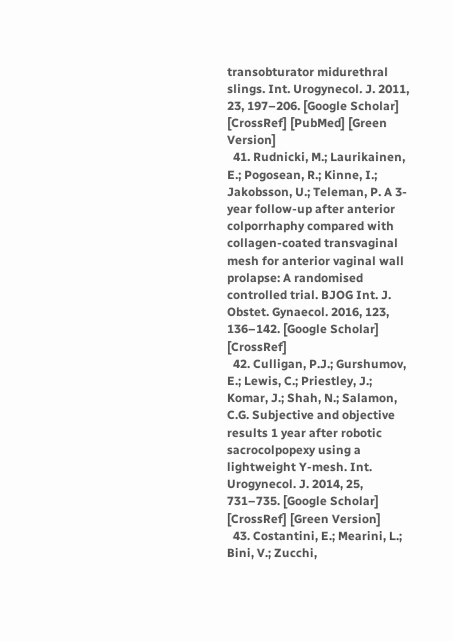transobturator midurethral slings. Int. Urogynecol. J. 2011, 23, 197–206. [Google Scholar] [CrossRef] [PubMed] [Green Version]
  41. Rudnicki, M.; Laurikainen, E.; Pogosean, R.; Kinne, I.; Jakobsson, U.; Teleman, P. A 3-year follow-up after anterior colporrhaphy compared with collagen-coated transvaginal mesh for anterior vaginal wall prolapse: A randomised controlled trial. BJOG Int. J. Obstet. Gynaecol. 2016, 123, 136–142. [Google Scholar] [CrossRef]
  42. Culligan, P.J.; Gurshumov, E.; Lewis, C.; Priestley, J.; Komar, J.; Shah, N.; Salamon, C.G. Subjective and objective results 1 year after robotic sacrocolpopexy using a lightweight Y-mesh. Int. Urogynecol. J. 2014, 25, 731–735. [Google Scholar] [CrossRef] [Green Version]
  43. Costantini, E.; Mearini, L.; Bini, V.; Zucchi,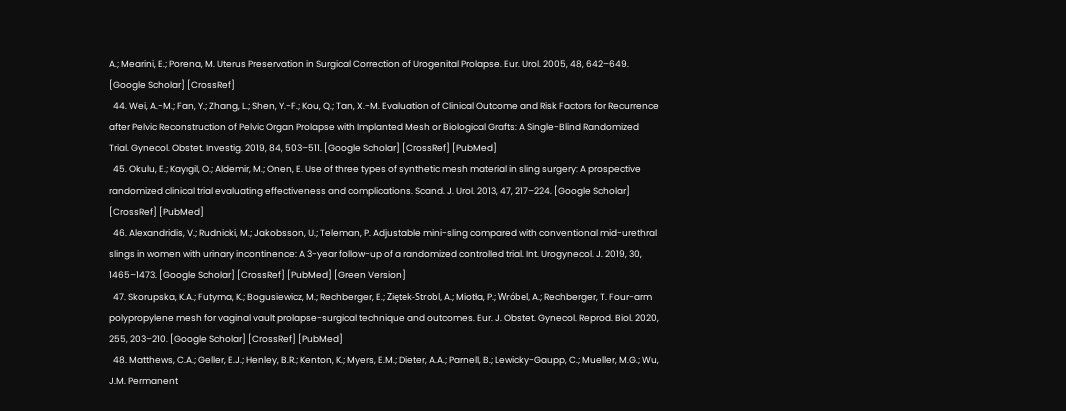A.; Mearini, E.; Porena, M. Uterus Preservation in Surgical Correction of Urogenital Prolapse. Eur. Urol. 2005, 48, 642–649. [Google Scholar] [CrossRef]
  44. Wei, A.-M.; Fan, Y.; Zhang, L.; Shen, Y.-F.; Kou, Q.; Tan, X.-M. Evaluation of Clinical Outcome and Risk Factors for Recurrence after Pelvic Reconstruction of Pelvic Organ Prolapse with Implanted Mesh or Biological Grafts: A Single-Blind Randomized Trial. Gynecol. Obstet. Investig. 2019, 84, 503–511. [Google Scholar] [CrossRef] [PubMed]
  45. Okulu, E.; Kayıgil, O.; Aldemir, M.; Onen, E. Use of three types of synthetic mesh material in sling surgery: A prospective randomized clinical trial evaluating effectiveness and complications. Scand. J. Urol. 2013, 47, 217–224. [Google Scholar] [CrossRef] [PubMed]
  46. Alexandridis, V.; Rudnicki, M.; Jakobsson, U.; Teleman, P. Adjustable mini-sling compared with conventional mid-urethral slings in women with urinary incontinence: A 3-year follow-up of a randomized controlled trial. Int. Urogynecol. J. 2019, 30, 1465–1473. [Google Scholar] [CrossRef] [PubMed] [Green Version]
  47. Skorupska, K.A.; Futyma, K.; Bogusiewicz, M.; Rechberger, E.; Ziętek-Strobl, A.; Miotła, P.; Wróbel, A.; Rechberger, T. Four-arm polypropylene mesh for vaginal vault prolapse-surgical technique and outcomes. Eur. J. Obstet. Gynecol. Reprod. Biol. 2020, 255, 203–210. [Google Scholar] [CrossRef] [PubMed]
  48. Matthews, C.A.; Geller, E.J.; Henley, B.R.; Kenton, K.; Myers, E.M.; Dieter, A.A.; Parnell, B.; Lewicky-Gaupp, C.; Mueller, M.G.; Wu, J.M. Permanent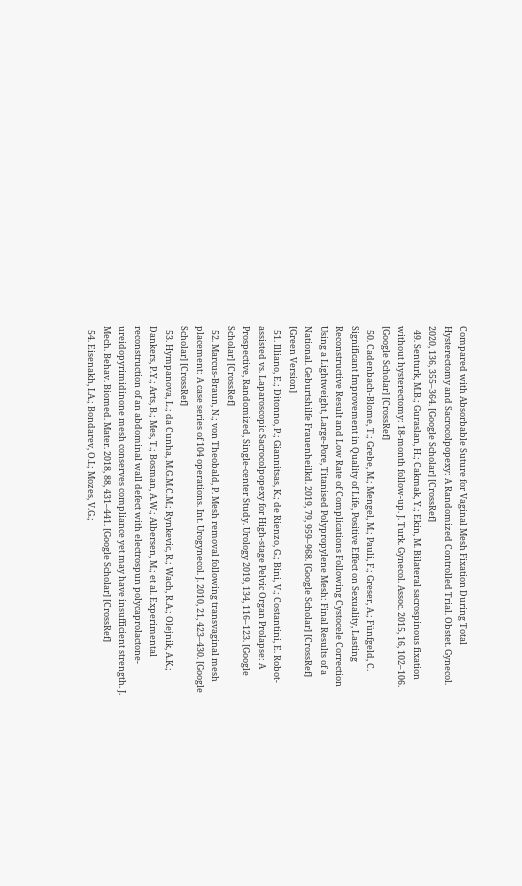Compared with Absorbable Suture for Vaginal Mesh Fixation During Total Hysterectomy and Sacrocolpopexy: A Randomized Controlled Trial. Obstet. Gynecol. 2020, 136, 355–364. [Google Scholar] [CrossRef]
  49. Senturk, M.B.; Guraslan, H.; Cakmak, Y.; Ekin, M. Bilateral sacrospinous fixation without hysterectomy: 18-month follow-up. J. Turk. Gynecol. Assoc. 2015, 16, 102–106. [Google Scholar] [CrossRef]
  50. Cadenbach-Blome, T.; Grebe, M.; Mengel, M.; Pauli, F.; Greser, A.; Fünfgeld, C. Significant Improvement in Quality of Life, Positive Effect on Sexuality, Lasting Reconstructive Result and Low Rate of Complications Following Cystocele Correction Using a Lightweight, Large-Pore, Titanised Polypropylene Mesh: Final Results of a National. Geburtshilfe Frauenheilkd. 2019, 79, 959–968. [Google Scholar] [CrossRef] [Green Version]
  51. Illiano, E.; Ditonno, P.; Giannitsas, K.; de Rienzo, G.; Bini, V.; Costantini, E. Robot-assisted vs. Laparoscopic Sacrocolpopexy for High-stage Pelvic Organ Prolapse: A Prospective, Randomized, Single-center Study. Urology 2019, 134, 116–123. [Google Scholar] [CrossRef]
  52. Marcus-Braun, N.; von Theobald, P. Mesh removal following transvaginal mesh placement: A case series of 104 operations. Int. Urogynecol. J. 2010, 21, 423–430. [Google Scholar] [CrossRef]
  53. Hympanova, L.; da Cunha, M.G.M.C.M.; Rynkevic, R.; Wach, R.A.; Olejnik, A.K.; Dankers, P.Y.; Arts, B.; Mes, T.; Bosman, A.W.; Albersen, M.; et al. Experimental reconstruction of an abdominal wall defect with electrospun polycaprolactone-ureidopyrimidinone mesh conserves compliance yet may have insufficient strength. J. Mech. Behav. Biomed. Mater. 2018, 88, 431–441. [Google Scholar] [CrossRef]
  54. Eisenakh, I.A.; Bondarev, O.I.; Mozes, V.G.;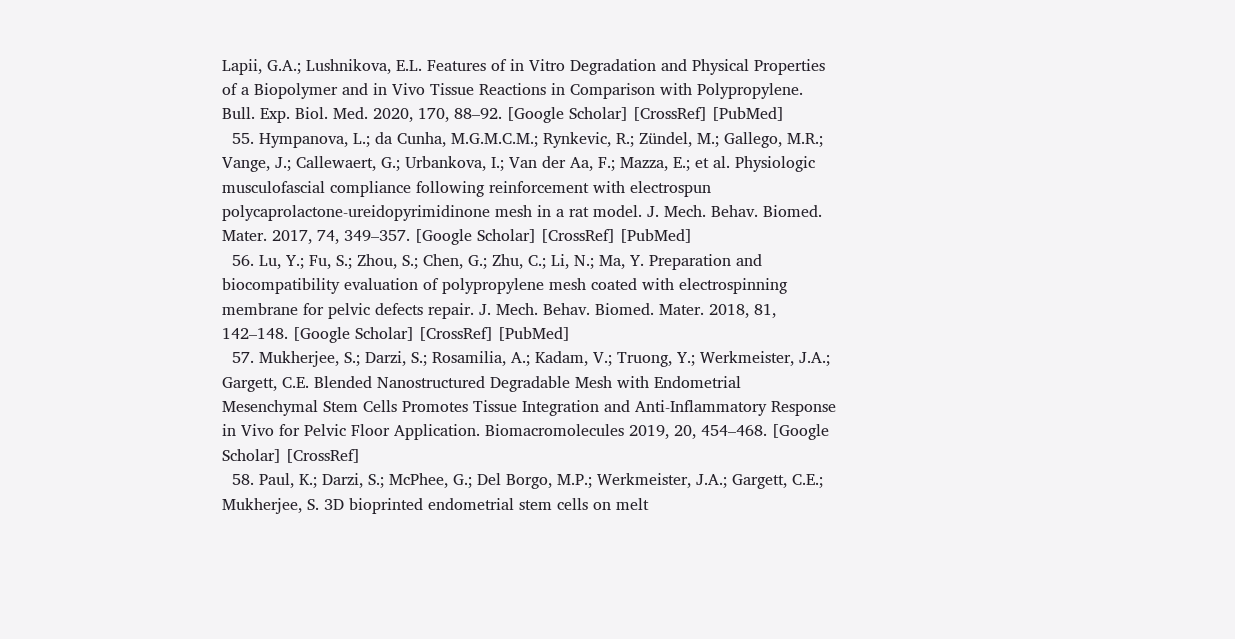Lapii, G.A.; Lushnikova, E.L. Features of in Vitro Degradation and Physical Properties of a Biopolymer and in Vivo Tissue Reactions in Comparison with Polypropylene. Bull. Exp. Biol. Med. 2020, 170, 88–92. [Google Scholar] [CrossRef] [PubMed]
  55. Hympanova, L.; da Cunha, M.G.M.C.M.; Rynkevic, R.; Zündel, M.; Gallego, M.R.; Vange, J.; Callewaert, G.; Urbankova, I.; Van der Aa, F.; Mazza, E.; et al. Physiologic musculofascial compliance following reinforcement with electrospun polycaprolactone-ureidopyrimidinone mesh in a rat model. J. Mech. Behav. Biomed. Mater. 2017, 74, 349–357. [Google Scholar] [CrossRef] [PubMed]
  56. Lu, Y.; Fu, S.; Zhou, S.; Chen, G.; Zhu, C.; Li, N.; Ma, Y. Preparation and biocompatibility evaluation of polypropylene mesh coated with electrospinning membrane for pelvic defects repair. J. Mech. Behav. Biomed. Mater. 2018, 81, 142–148. [Google Scholar] [CrossRef] [PubMed]
  57. Mukherjee, S.; Darzi, S.; Rosamilia, A.; Kadam, V.; Truong, Y.; Werkmeister, J.A.; Gargett, C.E. Blended Nanostructured Degradable Mesh with Endometrial Mesenchymal Stem Cells Promotes Tissue Integration and Anti-Inflammatory Response in Vivo for Pelvic Floor Application. Biomacromolecules 2019, 20, 454–468. [Google Scholar] [CrossRef]
  58. Paul, K.; Darzi, S.; McPhee, G.; Del Borgo, M.P.; Werkmeister, J.A.; Gargett, C.E.; Mukherjee, S. 3D bioprinted endometrial stem cells on melt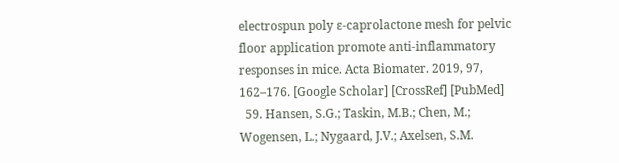electrospun poly ε-caprolactone mesh for pelvic floor application promote anti-inflammatory responses in mice. Acta Biomater. 2019, 97, 162–176. [Google Scholar] [CrossRef] [PubMed]
  59. Hansen, S.G.; Taskin, M.B.; Chen, M.; Wogensen, L.; Nygaard, J.V.; Axelsen, S.M.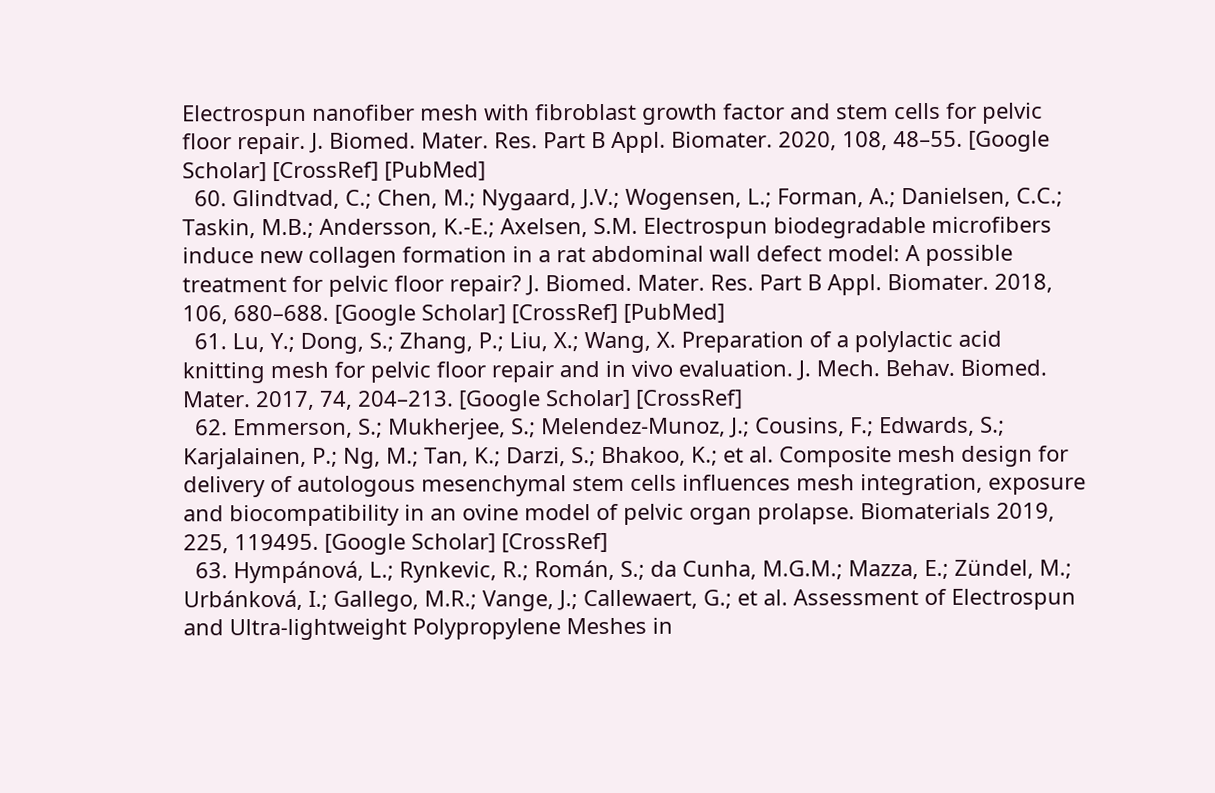Electrospun nanofiber mesh with fibroblast growth factor and stem cells for pelvic floor repair. J. Biomed. Mater. Res. Part B Appl. Biomater. 2020, 108, 48–55. [Google Scholar] [CrossRef] [PubMed]
  60. Glindtvad, C.; Chen, M.; Nygaard, J.V.; Wogensen, L.; Forman, A.; Danielsen, C.C.; Taskin, M.B.; Andersson, K.-E.; Axelsen, S.M. Electrospun biodegradable microfibers induce new collagen formation in a rat abdominal wall defect model: A possible treatment for pelvic floor repair? J. Biomed. Mater. Res. Part B Appl. Biomater. 2018, 106, 680–688. [Google Scholar] [CrossRef] [PubMed]
  61. Lu, Y.; Dong, S.; Zhang, P.; Liu, X.; Wang, X. Preparation of a polylactic acid knitting mesh for pelvic floor repair and in vivo evaluation. J. Mech. Behav. Biomed. Mater. 2017, 74, 204–213. [Google Scholar] [CrossRef]
  62. Emmerson, S.; Mukherjee, S.; Melendez-Munoz, J.; Cousins, F.; Edwards, S.; Karjalainen, P.; Ng, M.; Tan, K.; Darzi, S.; Bhakoo, K.; et al. Composite mesh design for delivery of autologous mesenchymal stem cells influences mesh integration, exposure and biocompatibility in an ovine model of pelvic organ prolapse. Biomaterials 2019, 225, 119495. [Google Scholar] [CrossRef]
  63. Hympánová, L.; Rynkevic, R.; Román, S.; da Cunha, M.G.M.; Mazza, E.; Zündel, M.; Urbánková, I.; Gallego, M.R.; Vange, J.; Callewaert, G.; et al. Assessment of Electrospun and Ultra-lightweight Polypropylene Meshes in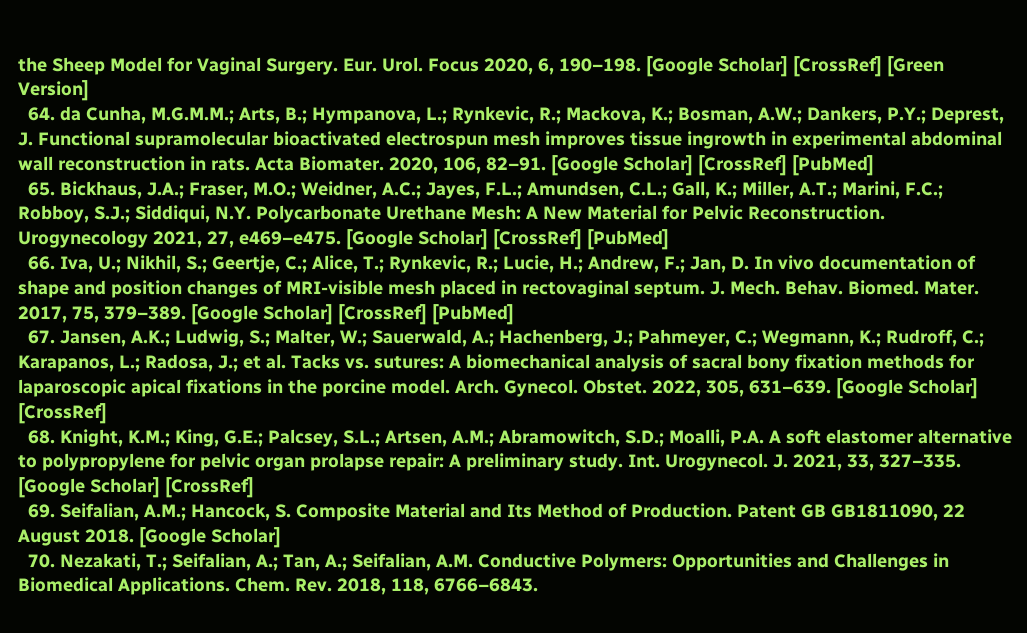the Sheep Model for Vaginal Surgery. Eur. Urol. Focus 2020, 6, 190–198. [Google Scholar] [CrossRef] [Green Version]
  64. da Cunha, M.G.M.M.; Arts, B.; Hympanova, L.; Rynkevic, R.; Mackova, K.; Bosman, A.W.; Dankers, P.Y.; Deprest, J. Functional supramolecular bioactivated electrospun mesh improves tissue ingrowth in experimental abdominal wall reconstruction in rats. Acta Biomater. 2020, 106, 82–91. [Google Scholar] [CrossRef] [PubMed]
  65. Bickhaus, J.A.; Fraser, M.O.; Weidner, A.C.; Jayes, F.L.; Amundsen, C.L.; Gall, K.; Miller, A.T.; Marini, F.C.; Robboy, S.J.; Siddiqui, N.Y. Polycarbonate Urethane Mesh: A New Material for Pelvic Reconstruction. Urogynecology 2021, 27, e469–e475. [Google Scholar] [CrossRef] [PubMed]
  66. Iva, U.; Nikhil, S.; Geertje, C.; Alice, T.; Rynkevic, R.; Lucie, H.; Andrew, F.; Jan, D. In vivo documentation of shape and position changes of MRI-visible mesh placed in rectovaginal septum. J. Mech. Behav. Biomed. Mater. 2017, 75, 379–389. [Google Scholar] [CrossRef] [PubMed]
  67. Jansen, A.K.; Ludwig, S.; Malter, W.; Sauerwald, A.; Hachenberg, J.; Pahmeyer, C.; Wegmann, K.; Rudroff, C.; Karapanos, L.; Radosa, J.; et al. Tacks vs. sutures: A biomechanical analysis of sacral bony fixation methods for laparoscopic apical fixations in the porcine model. Arch. Gynecol. Obstet. 2022, 305, 631–639. [Google Scholar] [CrossRef]
  68. Knight, K.M.; King, G.E.; Palcsey, S.L.; Artsen, A.M.; Abramowitch, S.D.; Moalli, P.A. A soft elastomer alternative to polypropylene for pelvic organ prolapse repair: A preliminary study. Int. Urogynecol. J. 2021, 33, 327–335. [Google Scholar] [CrossRef]
  69. Seifalian, A.M.; Hancock, S. Composite Material and Its Method of Production. Patent GB GB1811090, 22 August 2018. [Google Scholar]
  70. Nezakati, T.; Seifalian, A.; Tan, A.; Seifalian, A.M. Conductive Polymers: Opportunities and Challenges in Biomedical Applications. Chem. Rev. 2018, 118, 6766–6843.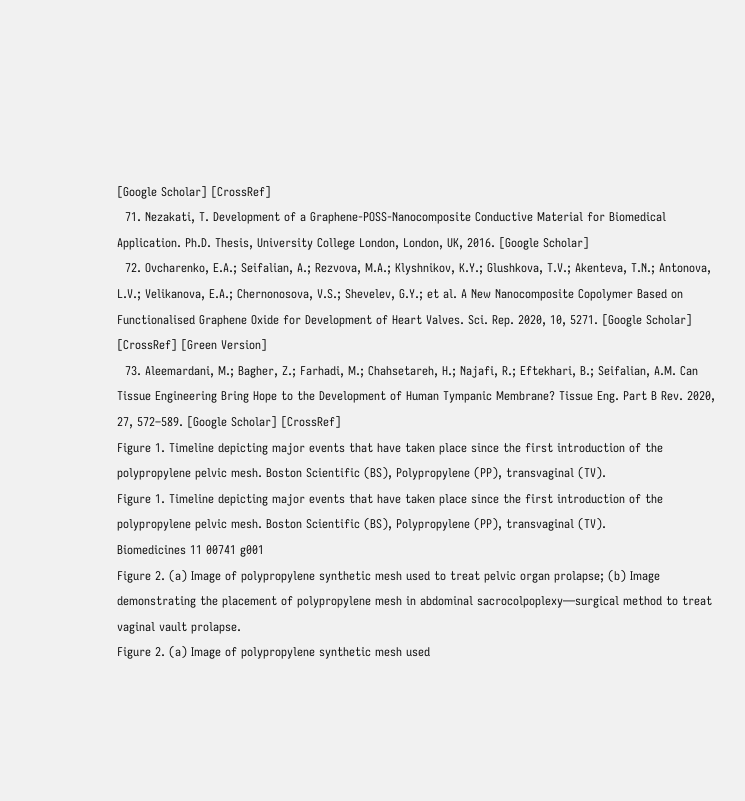[Google Scholar] [CrossRef]
  71. Nezakati, T. Development of a Graphene-POSS-Nanocomposite Conductive Material for Biomedical Application. Ph.D. Thesis, University College London, London, UK, 2016. [Google Scholar]
  72. Ovcharenko, E.A.; Seifalian, A.; Rezvova, M.A.; Klyshnikov, K.Y.; Glushkova, T.V.; Akenteva, T.N.; Antonova, L.V.; Velikanova, E.A.; Chernonosova, V.S.; Shevelev, G.Y.; et al. A New Nanocomposite Copolymer Based on Functionalised Graphene Oxide for Development of Heart Valves. Sci. Rep. 2020, 10, 5271. [Google Scholar] [CrossRef] [Green Version]
  73. Aleemardani, M.; Bagher, Z.; Farhadi, M.; Chahsetareh, H.; Najafi, R.; Eftekhari, B.; Seifalian, A.M. Can Tissue Engineering Bring Hope to the Development of Human Tympanic Membrane? Tissue Eng. Part B Rev. 2020, 27, 572–589. [Google Scholar] [CrossRef]
Figure 1. Timeline depicting major events that have taken place since the first introduction of the polypropylene pelvic mesh. Boston Scientific (BS), Polypropylene (PP), transvaginal (TV).
Figure 1. Timeline depicting major events that have taken place since the first introduction of the polypropylene pelvic mesh. Boston Scientific (BS), Polypropylene (PP), transvaginal (TV).
Biomedicines 11 00741 g001
Figure 2. (a) Image of polypropylene synthetic mesh used to treat pelvic organ prolapse; (b) Image demonstrating the placement of polypropylene mesh in abdominal sacrocolpoplexy—surgical method to treat vaginal vault prolapse.
Figure 2. (a) Image of polypropylene synthetic mesh used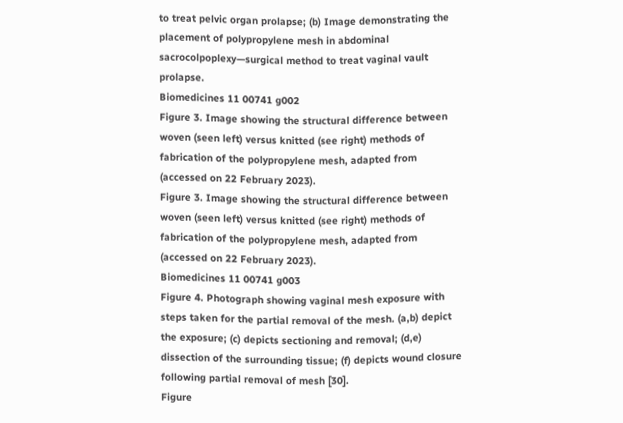to treat pelvic organ prolapse; (b) Image demonstrating the placement of polypropylene mesh in abdominal sacrocolpoplexy—surgical method to treat vaginal vault prolapse.
Biomedicines 11 00741 g002
Figure 3. Image showing the structural difference between woven (seen left) versus knitted (see right) methods of fabrication of the polypropylene mesh, adapted from (accessed on 22 February 2023).
Figure 3. Image showing the structural difference between woven (seen left) versus knitted (see right) methods of fabrication of the polypropylene mesh, adapted from (accessed on 22 February 2023).
Biomedicines 11 00741 g003
Figure 4. Photograph showing vaginal mesh exposure with steps taken for the partial removal of the mesh. (a,b) depict the exposure; (c) depicts sectioning and removal; (d,e) dissection of the surrounding tissue; (f) depicts wound closure following partial removal of mesh [30].
Figure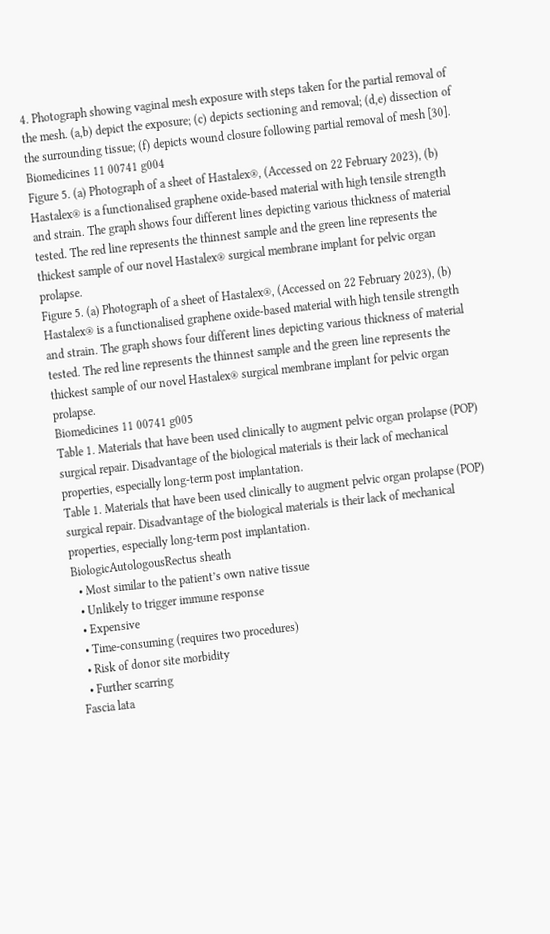4. Photograph showing vaginal mesh exposure with steps taken for the partial removal of the mesh. (a,b) depict the exposure; (c) depicts sectioning and removal; (d,e) dissection of the surrounding tissue; (f) depicts wound closure following partial removal of mesh [30].
Biomedicines 11 00741 g004
Figure 5. (a) Photograph of a sheet of Hastalex®, (Accessed on 22 February 2023), (b) Hastalex® is a functionalised graphene oxide-based material with high tensile strength and strain. The graph shows four different lines depicting various thickness of material tested. The red line represents the thinnest sample and the green line represents the thickest sample of our novel Hastalex® surgical membrane implant for pelvic organ prolapse.
Figure 5. (a) Photograph of a sheet of Hastalex®, (Accessed on 22 February 2023), (b) Hastalex® is a functionalised graphene oxide-based material with high tensile strength and strain. The graph shows four different lines depicting various thickness of material tested. The red line represents the thinnest sample and the green line represents the thickest sample of our novel Hastalex® surgical membrane implant for pelvic organ prolapse.
Biomedicines 11 00741 g005
Table 1. Materials that have been used clinically to augment pelvic organ prolapse (POP) surgical repair. Disadvantage of the biological materials is their lack of mechanical properties, especially long-term post implantation.
Table 1. Materials that have been used clinically to augment pelvic organ prolapse (POP) surgical repair. Disadvantage of the biological materials is their lack of mechanical properties, especially long-term post implantation.
BiologicAutologousRectus sheath
  • Most similar to the patient’s own native tissue
  • Unlikely to trigger immune response
  • Expensive
  • Time-consuming (requires two procedures)
  • Risk of donor site morbidity
  • Further scarring
Fascia lata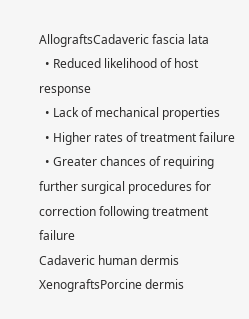AllograftsCadaveric fascia lata
  • Reduced likelihood of host response
  • Lack of mechanical properties
  • Higher rates of treatment failure
  • Greater chances of requiring further surgical procedures for correction following treatment failure
Cadaveric human dermis
XenograftsPorcine dermis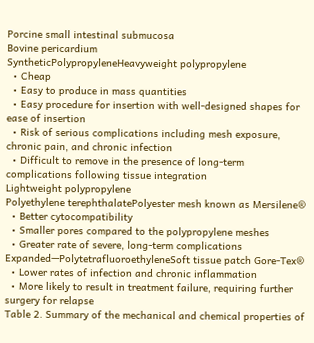Porcine small intestinal submucosa
Bovine pericardium
SyntheticPolypropyleneHeavyweight polypropylene
  • Cheap
  • Easy to produce in mass quantities
  • Easy procedure for insertion with well-designed shapes for ease of insertion
  • Risk of serious complications including mesh exposure, chronic pain, and chronic infection
  • Difficult to remove in the presence of long-term complications following tissue integration
Lightweight polypropylene
Polyethylene terephthalatePolyester mesh known as Mersilene®
  • Better cytocompatibility
  • Smaller pores compared to the polypropylene meshes
  • Greater rate of severe, long-term complications
Expanded—PolytetrafluoroethyleneSoft tissue patch Gore-Tex®
  • Lower rates of infection and chronic inflammation
  • More likely to result in treatment failure, requiring further surgery for relapse
Table 2. Summary of the mechanical and chemical properties of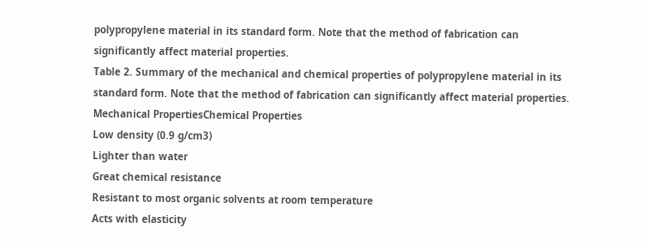polypropylene material in its standard form. Note that the method of fabrication can significantly affect material properties.
Table 2. Summary of the mechanical and chemical properties of polypropylene material in its standard form. Note that the method of fabrication can significantly affect material properties.
Mechanical PropertiesChemical Properties
Low density (0.9 g/cm3)
Lighter than water
Great chemical resistance
Resistant to most organic solvents at room temperature
Acts with elasticity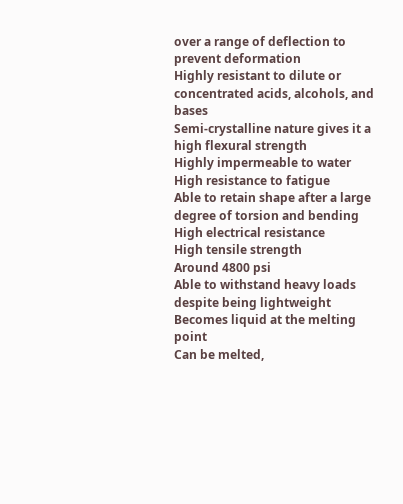over a range of deflection to prevent deformation
Highly resistant to dilute or concentrated acids, alcohols, and bases
Semi-crystalline nature gives it a high flexural strength
Highly impermeable to water
High resistance to fatigue
Able to retain shape after a large degree of torsion and bending
High electrical resistance
High tensile strength
Around 4800 psi
Able to withstand heavy loads despite being lightweight
Becomes liquid at the melting point
Can be melted,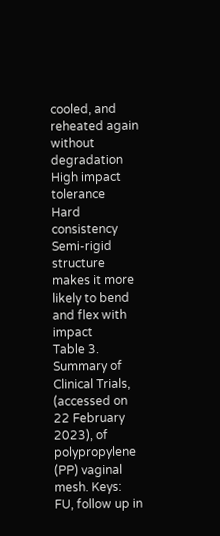cooled, and reheated again without degradation
High impact tolerance
Hard consistency
Semi-rigid structure makes it more likely to bend and flex with impact
Table 3. Summary of Clinical Trials, (accessed on 22 February 2023), of polypropylene (PP) vaginal mesh. Keys: FU, follow up in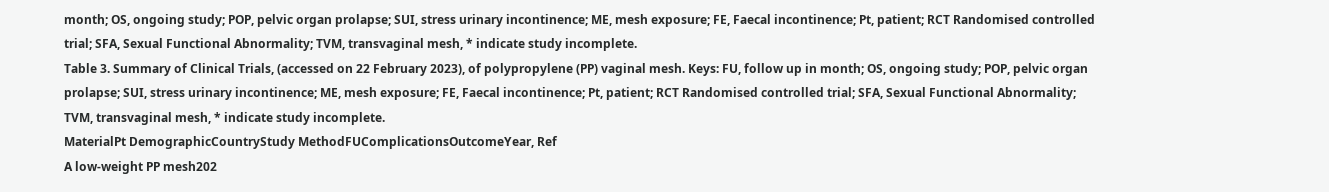month; OS, ongoing study; POP, pelvic organ prolapse; SUI, stress urinary incontinence; ME, mesh exposure; FE, Faecal incontinence; Pt, patient; RCT Randomised controlled trial; SFA, Sexual Functional Abnormality; TVM, transvaginal mesh, * indicate study incomplete.
Table 3. Summary of Clinical Trials, (accessed on 22 February 2023), of polypropylene (PP) vaginal mesh. Keys: FU, follow up in month; OS, ongoing study; POP, pelvic organ prolapse; SUI, stress urinary incontinence; ME, mesh exposure; FE, Faecal incontinence; Pt, patient; RCT Randomised controlled trial; SFA, Sexual Functional Abnormality; TVM, transvaginal mesh, * indicate study incomplete.
MaterialPt DemographicCountryStudy MethodFUComplicationsOutcomeYear, Ref
A low-weight PP mesh202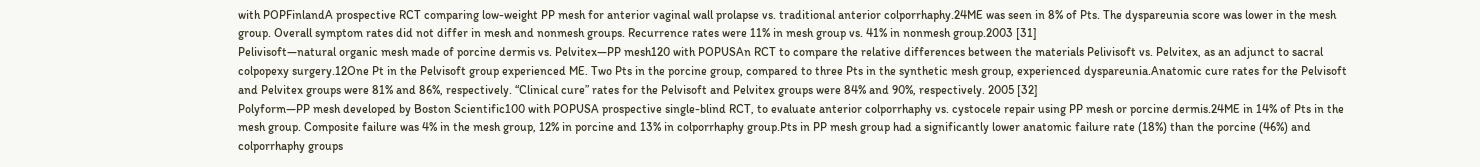with POPFinlandA prospective RCT comparing low-weight PP mesh for anterior vaginal wall prolapse vs. traditional anterior colporrhaphy.24ME was seen in 8% of Pts. The dyspareunia score was lower in the mesh group. Overall symptom rates did not differ in mesh and nonmesh groups. Recurrence rates were 11% in mesh group vs. 41% in nonmesh group.2003 [31]
Pelivisoft—natural organic mesh made of porcine dermis vs. Pelvitex—PP mesh120 with POPUSAn RCT to compare the relative differences between the materials Pelivisoft vs. Pelvitex, as an adjunct to sacral colpopexy surgery.12One Pt in the Pelvisoft group experienced ME. Two Pts in the porcine group, compared to three Pts in the synthetic mesh group, experienced dyspareunia.Anatomic cure rates for the Pelvisoft and Pelvitex groups were 81% and 86%, respectively. “Clinical cure” rates for the Pelvisoft and Pelvitex groups were 84% and 90%, respectively. 2005 [32]
Polyform—PP mesh developed by Boston Scientific100 with POPUSA prospective single-blind RCT, to evaluate anterior colporrhaphy vs. cystocele repair using PP mesh or porcine dermis.24ME in 14% of Pts in the mesh group. Composite failure was 4% in the mesh group, 12% in porcine and 13% in colporrhaphy group.Pts in PP mesh group had a significantly lower anatomic failure rate (18%) than the porcine (46%) and colporrhaphy groups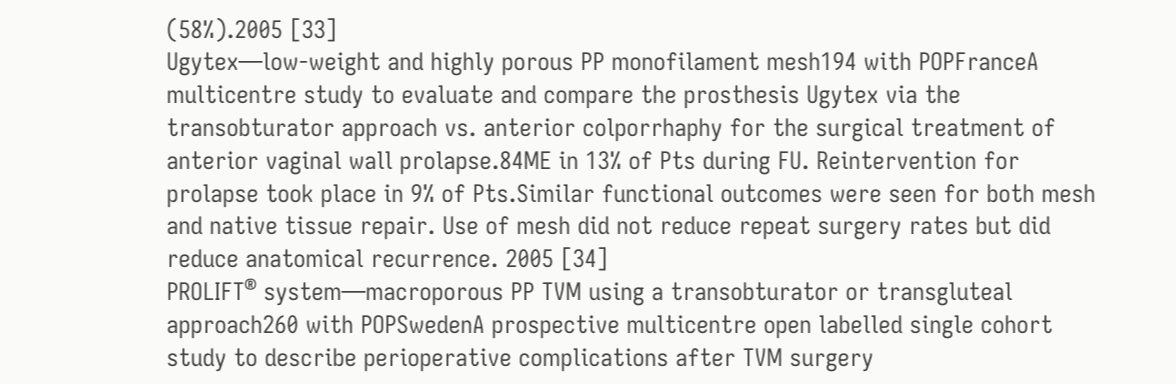(58%).2005 [33]
Ugytex—low-weight and highly porous PP monofilament mesh194 with POPFranceA multicentre study to evaluate and compare the prosthesis Ugytex via the transobturator approach vs. anterior colporrhaphy for the surgical treatment of anterior vaginal wall prolapse.84ME in 13% of Pts during FU. Reintervention for prolapse took place in 9% of Pts.Similar functional outcomes were seen for both mesh and native tissue repair. Use of mesh did not reduce repeat surgery rates but did reduce anatomical recurrence. 2005 [34]
PROLIFT® system—macroporous PP TVM using a transobturator or transgluteal approach260 with POPSwedenA prospective multicentre open labelled single cohort study to describe perioperative complications after TVM surgery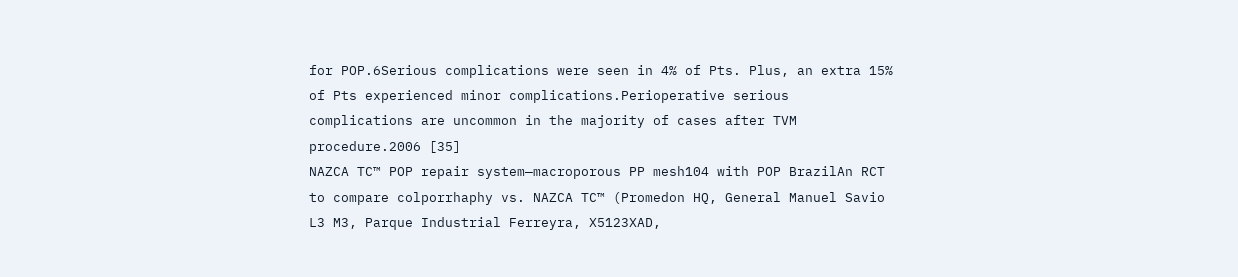for POP.6Serious complications were seen in 4% of Pts. Plus, an extra 15% of Pts experienced minor complications.Perioperative serious complications are uncommon in the majority of cases after TVM procedure.2006 [35]
NAZCA TC™ POP repair system—macroporous PP mesh104 with POP BrazilAn RCT to compare colporrhaphy vs. NAZCA TC™ (Promedon HQ, General Manuel Savio L3 M3, Parque Industrial Ferreyra, X5123XAD,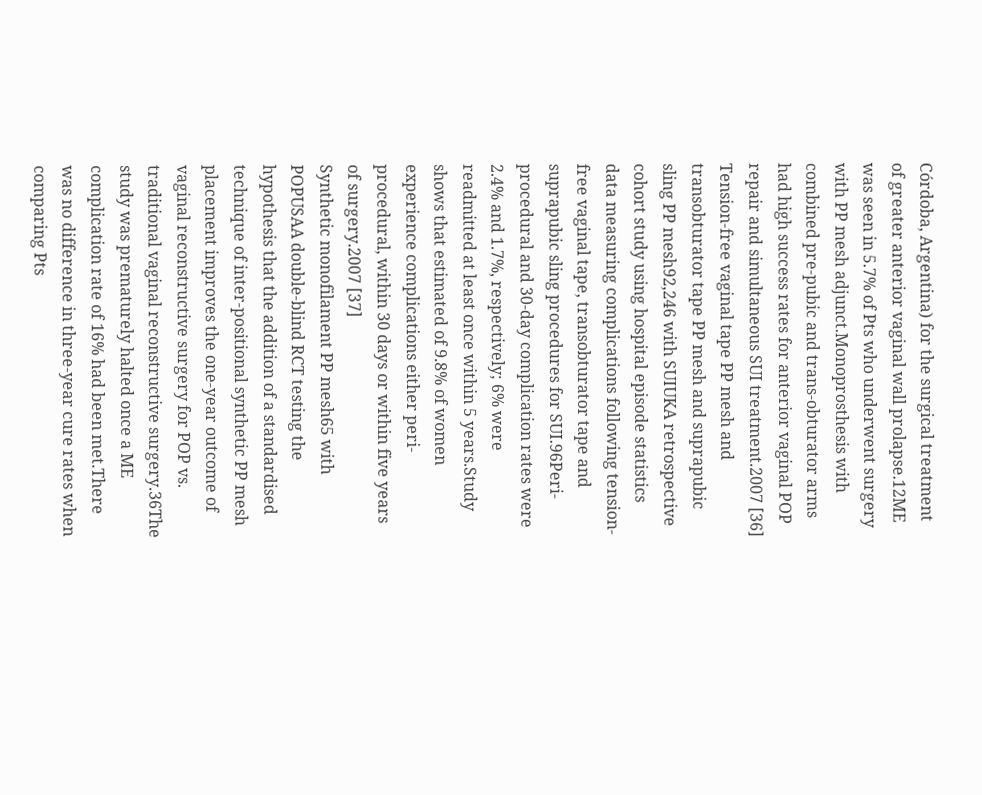Córdoba, Argentina) for the surgical treatment of greater anterior vaginal wall prolapse.12ME was seen in 5.7% of Pts who underwent surgery with PP mesh adjunct.Monoprosthesis with combined pre-pubic and trans-obturator arms had high success rates for anterior vaginal POP repair and simultaneous SUI treatment.2007 [36]
Tension-free vaginal tape PP mesh and transobturator tape PP mesh and suprapubic sling PP mesh92,246 with SUIUKA retrospective cohort study using hospital episode statistics data measuring complications following tension-free vaginal tape, transobturator tape and suprapubic sling procedures for SUI.96Peri-procedural and 30-day complication rates were 2.4% and 1.7%, respectively; 6% were readmitted at least once within 5 years.Study shows that estimated of 9.8% of women experience complications either peri-procedural, within 30 days or within five years of surgery.2007 [37]
Synthetic monofilament PP mesh65 with POPUSAA double-blind RCT testing the hypothesis that the addition of a standardised technique of inter-positional synthetic PP mesh placement improves the one-year outcome of vaginal reconstructive surgery for POP vs. traditional vaginal reconstructive surgery.36The study was prematurely halted once a ME complication rate of 16% had been met.There was no difference in three-year cure rates when comparing Pts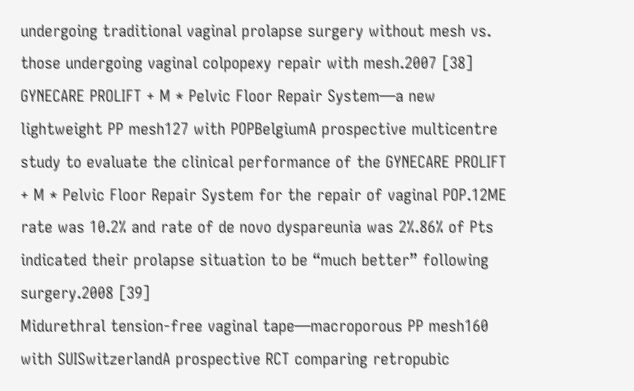undergoing traditional vaginal prolapse surgery without mesh vs. those undergoing vaginal colpopexy repair with mesh.2007 [38]
GYNECARE PROLIFT + M * Pelvic Floor Repair System—a new lightweight PP mesh127 with POPBelgiumA prospective multicentre study to evaluate the clinical performance of the GYNECARE PROLIFT + M * Pelvic Floor Repair System for the repair of vaginal POP.12ME rate was 10.2% and rate of de novo dyspareunia was 2%.86% of Pts indicated their prolapse situation to be “much better” following surgery.2008 [39]
Midurethral tension-free vaginal tape—macroporous PP mesh160 with SUISwitzerlandA prospective RCT comparing retropubic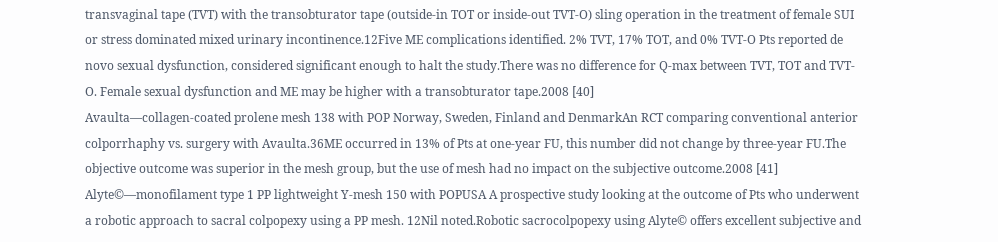transvaginal tape (TVT) with the transobturator tape (outside-in TOT or inside-out TVT-O) sling operation in the treatment of female SUI or stress dominated mixed urinary incontinence.12Five ME complications identified. 2% TVT, 17% TOT, and 0% TVT-O Pts reported de novo sexual dysfunction, considered significant enough to halt the study.There was no difference for Q-max between TVT, TOT and TVT-O. Female sexual dysfunction and ME may be higher with a transobturator tape.2008 [40]
Avaulta—collagen-coated prolene mesh 138 with POP Norway, Sweden, Finland and DenmarkAn RCT comparing conventional anterior colporrhaphy vs. surgery with Avaulta.36ME occurred in 13% of Pts at one-year FU, this number did not change by three-year FU.The objective outcome was superior in the mesh group, but the use of mesh had no impact on the subjective outcome.2008 [41]
Alyte©—monofilament type 1 PP lightweight Y-mesh 150 with POPUSA A prospective study looking at the outcome of Pts who underwent a robotic approach to sacral colpopexy using a PP mesh. 12Nil noted.Robotic sacrocolpopexy using Alyte© offers excellent subjective and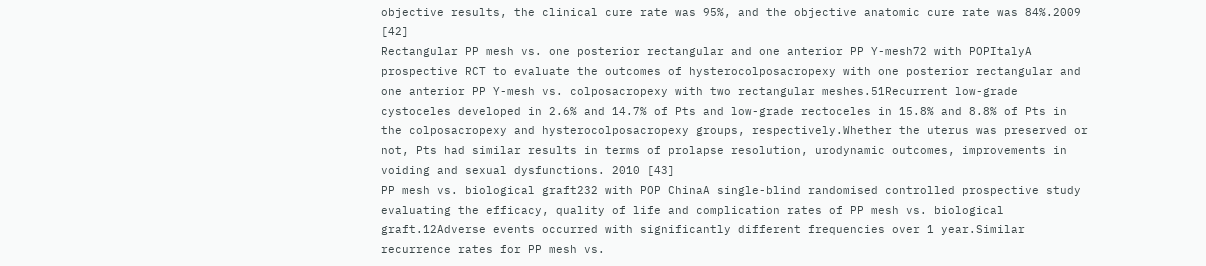objective results, the clinical cure rate was 95%, and the objective anatomic cure rate was 84%.2009 [42]
Rectangular PP mesh vs. one posterior rectangular and one anterior PP Y-mesh72 with POPItalyA prospective RCT to evaluate the outcomes of hysterocolposacropexy with one posterior rectangular and one anterior PP Y-mesh vs. colposacropexy with two rectangular meshes.51Recurrent low-grade cystoceles developed in 2.6% and 14.7% of Pts and low-grade rectoceles in 15.8% and 8.8% of Pts in the colposacropexy and hysterocolposacropexy groups, respectively.Whether the uterus was preserved or not, Pts had similar results in terms of prolapse resolution, urodynamic outcomes, improvements in voiding and sexual dysfunctions. 2010 [43]
PP mesh vs. biological graft232 with POP ChinaA single-blind randomised controlled prospective study evaluating the efficacy, quality of life and complication rates of PP mesh vs. biological graft.12Adverse events occurred with significantly different frequencies over 1 year.Similar recurrence rates for PP mesh vs.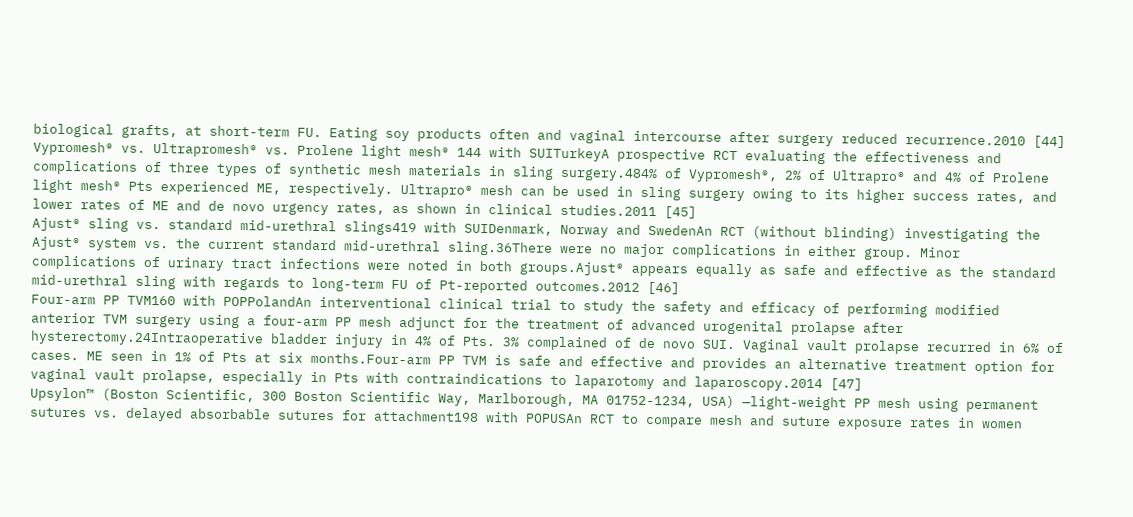biological grafts, at short-term FU. Eating soy products often and vaginal intercourse after surgery reduced recurrence.2010 [44]
Vypromesh® vs. Ultrapromesh® vs. Prolene light mesh® 144 with SUITurkeyA prospective RCT evaluating the effectiveness and complications of three types of synthetic mesh materials in sling surgery.484% of Vypromesh®, 2% of Ultrapro® and 4% of Prolene light mesh® Pts experienced ME, respectively. Ultrapro® mesh can be used in sling surgery owing to its higher success rates, and lower rates of ME and de novo urgency rates, as shown in clinical studies.2011 [45]
Ajust® sling vs. standard mid-urethral slings419 with SUIDenmark, Norway and SwedenAn RCT (without blinding) investigating the Ajust® system vs. the current standard mid-urethral sling.36There were no major complications in either group. Minor complications of urinary tract infections were noted in both groups.Ajust® appears equally as safe and effective as the standard mid-urethral sling with regards to long-term FU of Pt-reported outcomes.2012 [46]
Four-arm PP TVM160 with POPPolandAn interventional clinical trial to study the safety and efficacy of performing modified anterior TVM surgery using a four-arm PP mesh adjunct for the treatment of advanced urogenital prolapse after hysterectomy.24Intraoperative bladder injury in 4% of Pts. 3% complained of de novo SUI. Vaginal vault prolapse recurred in 6% of cases. ME seen in 1% of Pts at six months.Four-arm PP TVM is safe and effective and provides an alternative treatment option for vaginal vault prolapse, especially in Pts with contraindications to laparotomy and laparoscopy.2014 [47]
Upsylon™ (Boston Scientific, 300 Boston Scientific Way, Marlborough, MA 01752-1234, USA) —light-weight PP mesh using permanent sutures vs. delayed absorbable sutures for attachment198 with POPUSAn RCT to compare mesh and suture exposure rates in women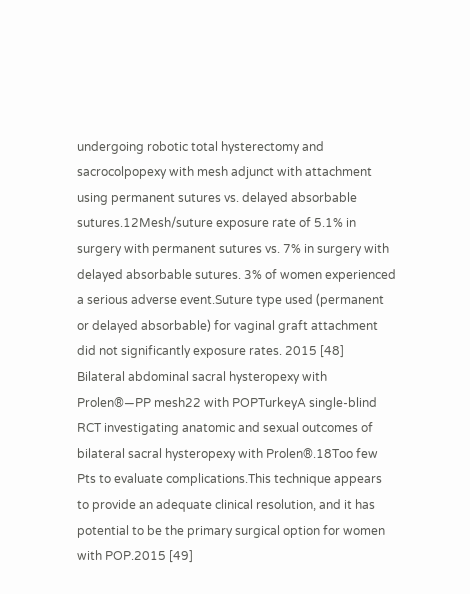undergoing robotic total hysterectomy and sacrocolpopexy with mesh adjunct with attachment using permanent sutures vs. delayed absorbable sutures.12Mesh/suture exposure rate of 5.1% in surgery with permanent sutures vs. 7% in surgery with delayed absorbable sutures. 3% of women experienced a serious adverse event.Suture type used (permanent or delayed absorbable) for vaginal graft attachment did not significantly exposure rates. 2015 [48]
Bilateral abdominal sacral hysteropexy with Prolen®—PP mesh22 with POPTurkeyA single-blind RCT investigating anatomic and sexual outcomes of bilateral sacral hysteropexy with Prolen®.18Too few Pts to evaluate complications.This technique appears to provide an adequate clinical resolution, and it has potential to be the primary surgical option for women with POP.2015 [49]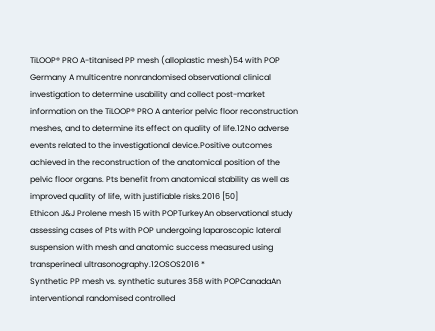TiLOOP® PRO A-titanised PP mesh (alloplastic mesh)54 with POP Germany A multicentre nonrandomised observational clinical investigation to determine usability and collect post-market information on the TiLOOP® PRO A anterior pelvic floor reconstruction meshes, and to determine its effect on quality of life.12No adverse events related to the investigational device.Positive outcomes achieved in the reconstruction of the anatomical position of the pelvic floor organs. Pts benefit from anatomical stability as well as improved quality of life, with justifiable risks.2016 [50]
Ethicon J&J Prolene mesh 15 with POPTurkeyAn observational study assessing cases of Pts with POP undergoing laparoscopic lateral suspension with mesh and anatomic success measured using transperineal ultrasonography.12OSOS2016 *
Synthetic PP mesh vs. synthetic sutures 358 with POPCanadaAn interventional randomised controlled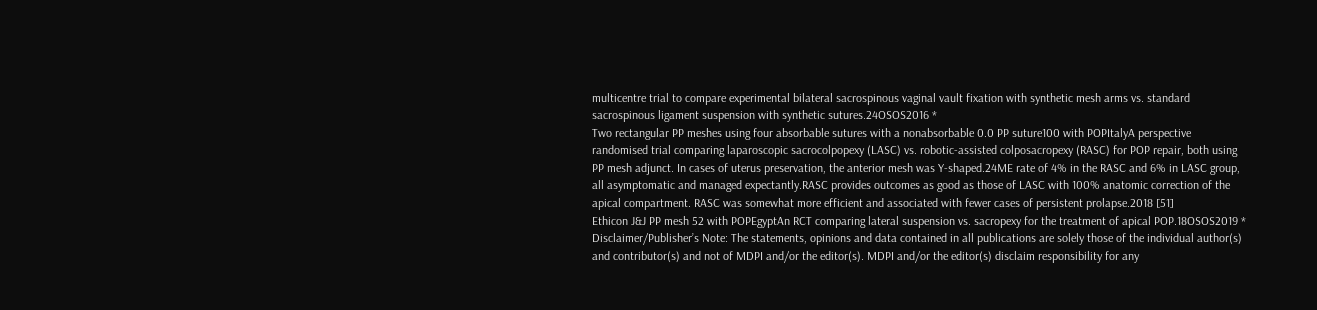multicentre trial to compare experimental bilateral sacrospinous vaginal vault fixation with synthetic mesh arms vs. standard sacrospinous ligament suspension with synthetic sutures.24OSOS2016 *
Two rectangular PP meshes using four absorbable sutures with a nonabsorbable 0.0 PP suture100 with POPItalyA perspective randomised trial comparing laparoscopic sacrocolpopexy (LASC) vs. robotic-assisted colposacropexy (RASC) for POP repair, both using PP mesh adjunct. In cases of uterus preservation, the anterior mesh was Y-shaped.24ME rate of 4% in the RASC and 6% in LASC group, all asymptomatic and managed expectantly.RASC provides outcomes as good as those of LASC with 100% anatomic correction of the apical compartment. RASC was somewhat more efficient and associated with fewer cases of persistent prolapse.2018 [51]
Ethicon J&J PP mesh 52 with POPEgyptAn RCT comparing lateral suspension vs. sacropexy for the treatment of apical POP.18OSOS2019 *
Disclaimer/Publisher’s Note: The statements, opinions and data contained in all publications are solely those of the individual author(s) and contributor(s) and not of MDPI and/or the editor(s). MDPI and/or the editor(s) disclaim responsibility for any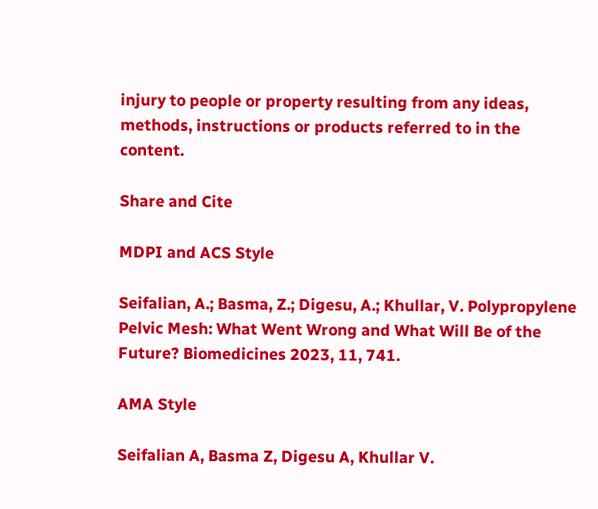injury to people or property resulting from any ideas, methods, instructions or products referred to in the content.

Share and Cite

MDPI and ACS Style

Seifalian, A.; Basma, Z.; Digesu, A.; Khullar, V. Polypropylene Pelvic Mesh: What Went Wrong and What Will Be of the Future? Biomedicines 2023, 11, 741.

AMA Style

Seifalian A, Basma Z, Digesu A, Khullar V.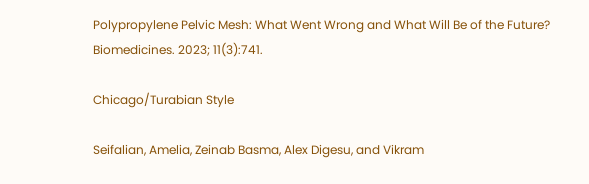Polypropylene Pelvic Mesh: What Went Wrong and What Will Be of the Future? Biomedicines. 2023; 11(3):741.

Chicago/Turabian Style

Seifalian, Amelia, Zeinab Basma, Alex Digesu, and Vikram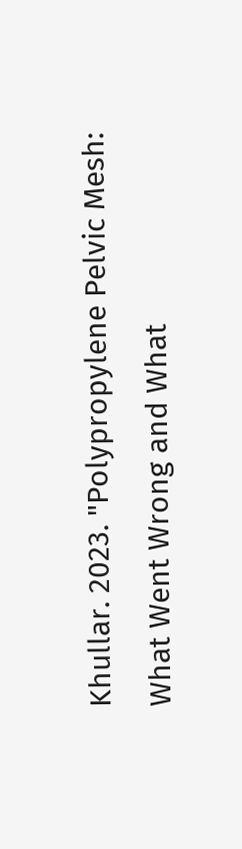Khullar. 2023. "Polypropylene Pelvic Mesh: What Went Wrong and What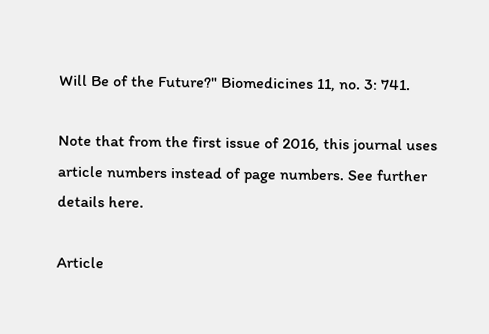Will Be of the Future?" Biomedicines 11, no. 3: 741.

Note that from the first issue of 2016, this journal uses article numbers instead of page numbers. See further details here.

Article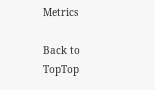Metrics

Back to TopTop